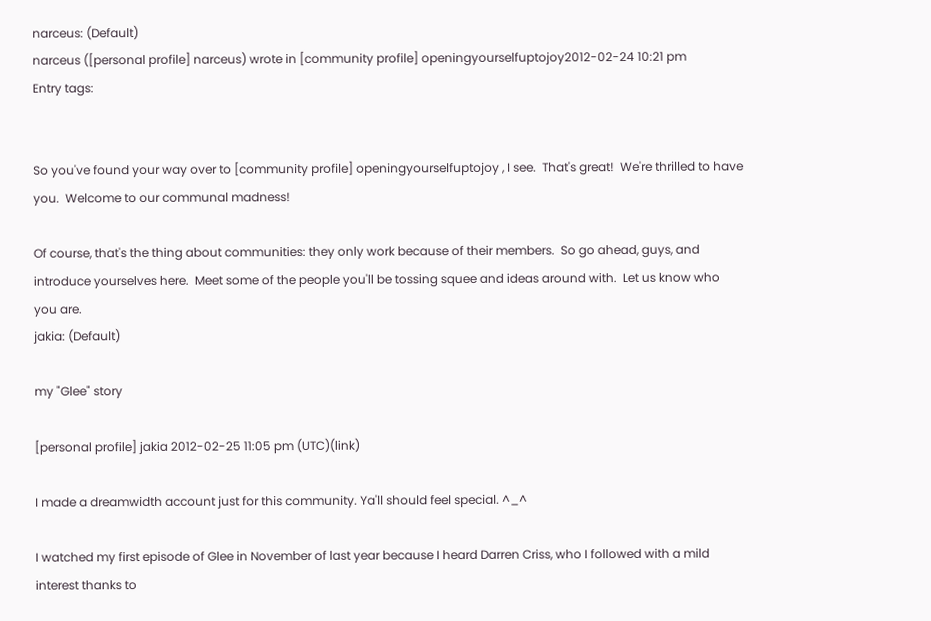narceus: (Default)
narceus ([personal profile] narceus) wrote in [community profile] openingyourselfuptojoy2012-02-24 10:21 pm
Entry tags:


So you've found your way over to [community profile] openingyourselfuptojoy , I see.  That's great!  We're thrilled to have you.  Welcome to our communal madness!

Of course, that's the thing about communities: they only work because of their members.  So go ahead, guys, and introduce yourselves here.  Meet some of the people you'll be tossing squee and ideas around with.  Let us know who you are.
jakia: (Default)

my "Glee" story

[personal profile] jakia 2012-02-25 11:05 pm (UTC)(link)

I made a dreamwidth account just for this community. Ya'll should feel special. ^_^

I watched my first episode of Glee in November of last year because I heard Darren Criss, who I followed with a mild interest thanks to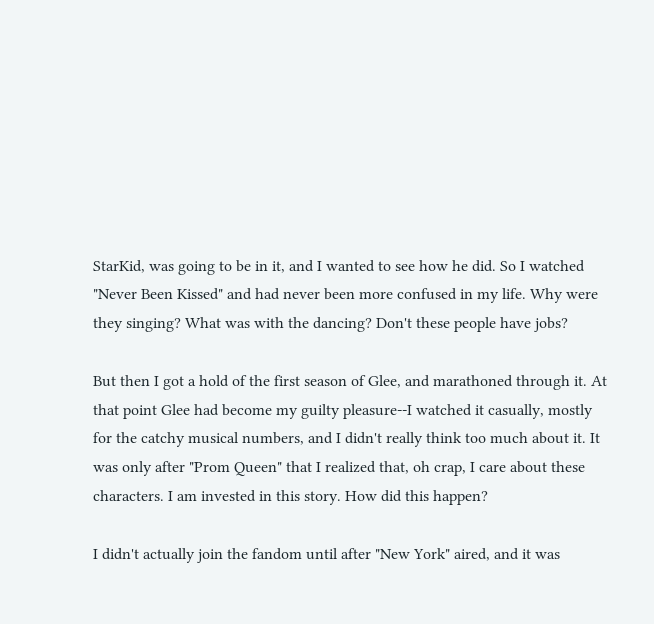StarKid, was going to be in it, and I wanted to see how he did. So I watched "Never Been Kissed" and had never been more confused in my life. Why were they singing? What was with the dancing? Don't these people have jobs?

But then I got a hold of the first season of Glee, and marathoned through it. At that point Glee had become my guilty pleasure--I watched it casually, mostly for the catchy musical numbers, and I didn't really think too much about it. It was only after "Prom Queen" that I realized that, oh crap, I care about these characters. I am invested in this story. How did this happen?

I didn't actually join the fandom until after "New York" aired, and it was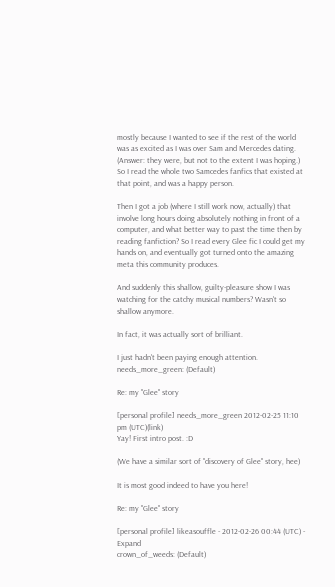mostly because I wanted to see if the rest of the world was as excited as I was over Sam and Mercedes dating. (Answer: they were, but not to the extent I was hoping.) So I read the whole two Samcedes fanfics that existed at that point, and was a happy person.

Then I got a job (where I still work now, actually) that involve long hours doing absolutely nothing in front of a computer, and what better way to past the time then by reading fanfiction? So I read every Glee fic I could get my hands on, and eventually got turned onto the amazing meta this community produces.

And suddenly this shallow, guilty-pleasure show I was watching for the catchy musical numbers? Wasn't so shallow anymore.

In fact, it was actually sort of brilliant.

I just hadn't been paying enough attention.
needs_more_green: (Default)

Re: my "Glee" story

[personal profile] needs_more_green 2012-02-25 11:10 pm (UTC)(link)
Yay! First intro post. :D

(We have a similar sort of "discovery of Glee" story, hee)

It is most good indeed to have you here!

Re: my "Glee" story

[personal profile] likeasouffle - 2012-02-26 00:44 (UTC) - Expand
crown_of_weeds: (Default)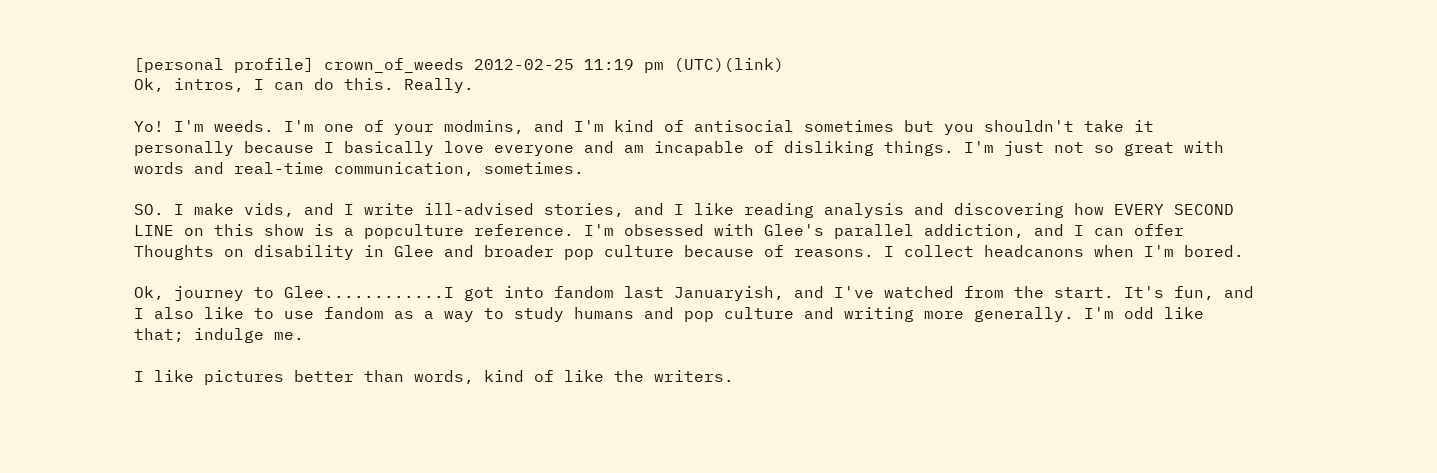[personal profile] crown_of_weeds 2012-02-25 11:19 pm (UTC)(link)
Ok, intros, I can do this. Really.

Yo! I'm weeds. I'm one of your modmins, and I'm kind of antisocial sometimes but you shouldn't take it personally because I basically love everyone and am incapable of disliking things. I'm just not so great with words and real-time communication, sometimes.

SO. I make vids, and I write ill-advised stories, and I like reading analysis and discovering how EVERY SECOND LINE on this show is a popculture reference. I'm obsessed with Glee's parallel addiction, and I can offer Thoughts on disability in Glee and broader pop culture because of reasons. I collect headcanons when I'm bored.

Ok, journey to Glee............I got into fandom last Januaryish, and I've watched from the start. It's fun, and I also like to use fandom as a way to study humans and pop culture and writing more generally. I'm odd like that; indulge me.

I like pictures better than words, kind of like the writers.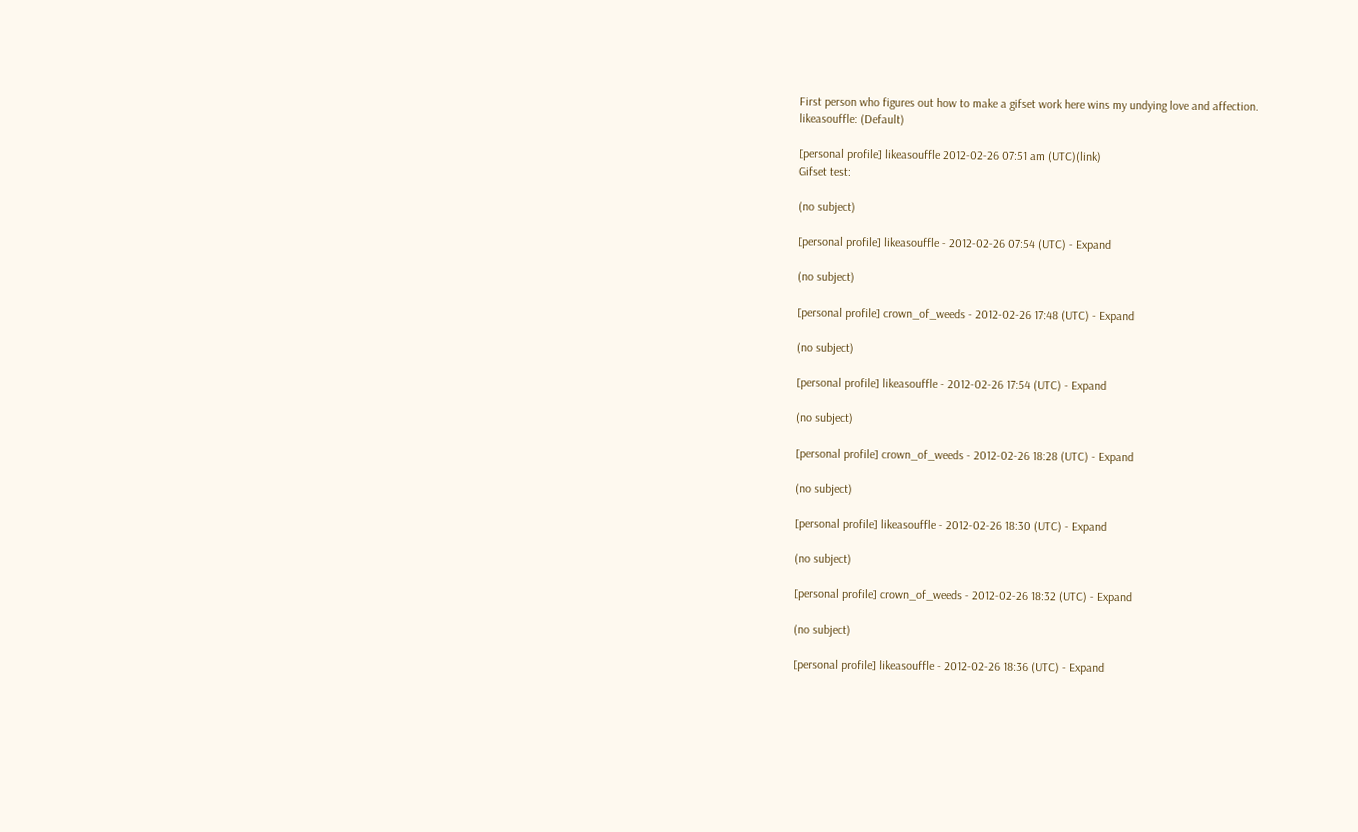First person who figures out how to make a gifset work here wins my undying love and affection.
likeasouffle: (Default)

[personal profile] likeasouffle 2012-02-26 07:51 am (UTC)(link)
Gifset test:

(no subject)

[personal profile] likeasouffle - 2012-02-26 07:54 (UTC) - Expand

(no subject)

[personal profile] crown_of_weeds - 2012-02-26 17:48 (UTC) - Expand

(no subject)

[personal profile] likeasouffle - 2012-02-26 17:54 (UTC) - Expand

(no subject)

[personal profile] crown_of_weeds - 2012-02-26 18:28 (UTC) - Expand

(no subject)

[personal profile] likeasouffle - 2012-02-26 18:30 (UTC) - Expand

(no subject)

[personal profile] crown_of_weeds - 2012-02-26 18:32 (UTC) - Expand

(no subject)

[personal profile] likeasouffle - 2012-02-26 18:36 (UTC) - Expand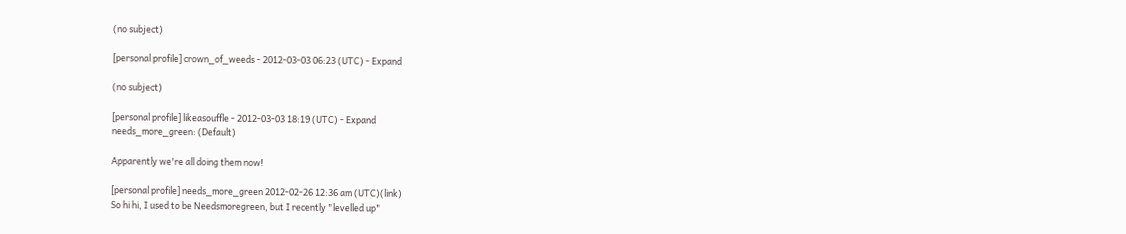(no subject)

[personal profile] crown_of_weeds - 2012-03-03 06:23 (UTC) - Expand

(no subject)

[personal profile] likeasouffle - 2012-03-03 18:19 (UTC) - Expand
needs_more_green: (Default)

Apparently we're all doing them now!

[personal profile] needs_more_green 2012-02-26 12:36 am (UTC)(link)
So hi hi, I used to be Needsmoregreen, but I recently "levelled up"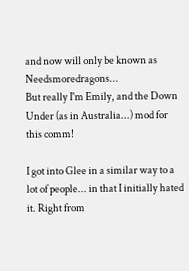and now will only be known as Needsmoredragons...
But really I'm Emily, and the Down Under (as in Australia...) mod for this comm!

I got into Glee in a similar way to a lot of people... in that I initially hated it. Right from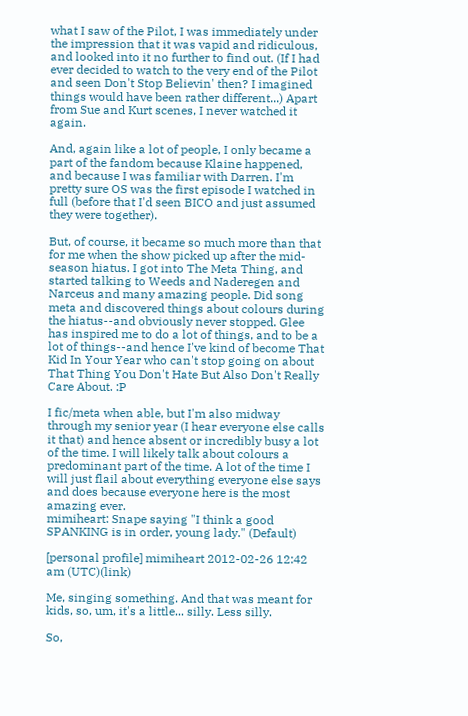what I saw of the Pilot, I was immediately under the impression that it was vapid and ridiculous, and looked into it no further to find out. (If I had ever decided to watch to the very end of the Pilot and seen Don't Stop Believin' then? I imagined things would have been rather different...) Apart from Sue and Kurt scenes, I never watched it again.

And, again like a lot of people, I only became a part of the fandom because Klaine happened, and because I was familiar with Darren. I'm pretty sure OS was the first episode I watched in full (before that I'd seen BICO and just assumed they were together).

But, of course, it became so much more than that for me when the show picked up after the mid-season hiatus. I got into The Meta Thing, and started talking to Weeds and Naderegen and Narceus and many amazing people. Did song meta and discovered things about colours during the hiatus--and obviously never stopped. Glee has inspired me to do a lot of things, and to be a lot of things--and hence I've kind of become That Kid In Your Year who can't stop going on about That Thing You Don't Hate But Also Don't Really Care About. :P

I fic/meta when able, but I'm also midway through my senior year (I hear everyone else calls it that) and hence absent or incredibly busy a lot of the time. I will likely talk about colours a predominant part of the time. A lot of the time I will just flail about everything everyone else says and does because everyone here is the most amazing ever.
mimiheart: Snape saying "I think a good SPANKING is in order, young lady." (Default)

[personal profile] mimiheart 2012-02-26 12:42 am (UTC)(link)

Me, singing something. And that was meant for kids, so, um, it's a little... silly. Less silly.

So,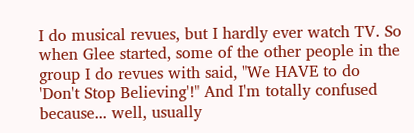I do musical revues, but I hardly ever watch TV. So when Glee started, some of the other people in the group I do revues with said, "We HAVE to do 'Don't Stop Believing'!" And I'm totally confused because... well, usually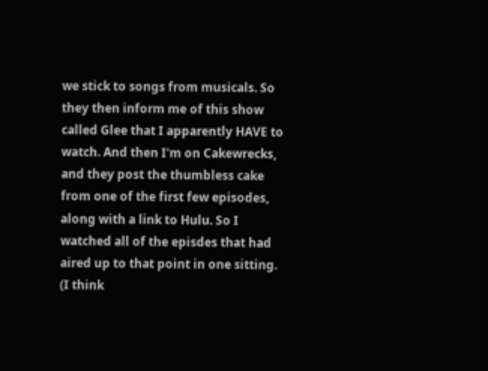we stick to songs from musicals. So they then inform me of this show called Glee that I apparently HAVE to watch. And then I'm on Cakewrecks, and they post the thumbless cake from one of the first few episodes, along with a link to Hulu. So I watched all of the episdes that had aired up to that point in one sitting. (I think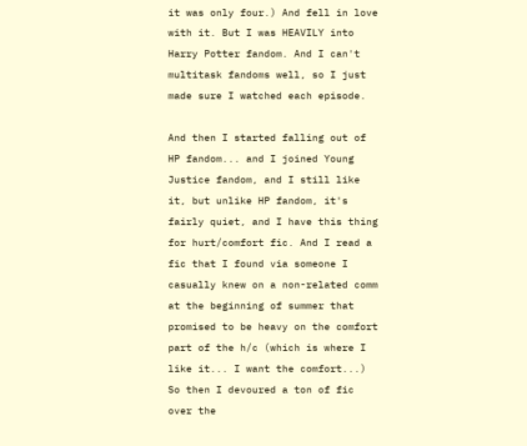it was only four.) And fell in love with it. But I was HEAVILY into Harry Potter fandom. And I can't multitask fandoms well, so I just made sure I watched each episode.

And then I started falling out of HP fandom... and I joined Young Justice fandom, and I still like it, but unlike HP fandom, it's fairly quiet, and I have this thing for hurt/comfort fic. And I read a fic that I found via someone I casually knew on a non-related comm at the beginning of summer that promised to be heavy on the comfort part of the h/c (which is where I like it... I want the comfort...) So then I devoured a ton of fic over the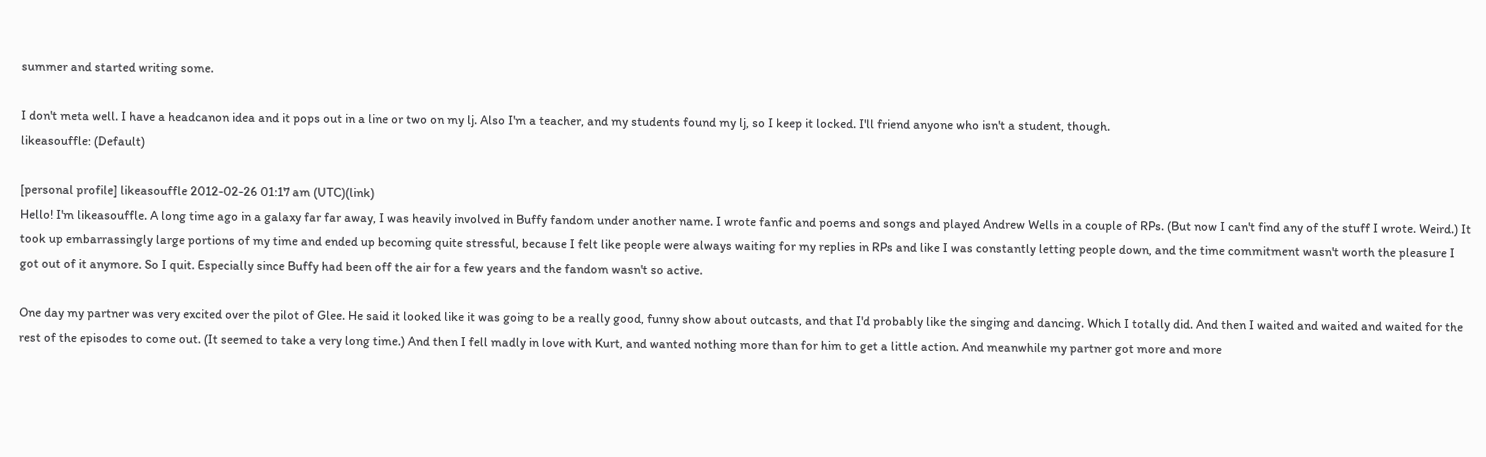summer and started writing some.

I don't meta well. I have a headcanon idea and it pops out in a line or two on my lj. Also I'm a teacher, and my students found my lj, so I keep it locked. I'll friend anyone who isn't a student, though.
likeasouffle: (Default)

[personal profile] likeasouffle 2012-02-26 01:17 am (UTC)(link)
Hello! I'm likeasouffle. A long time ago in a galaxy far far away, I was heavily involved in Buffy fandom under another name. I wrote fanfic and poems and songs and played Andrew Wells in a couple of RPs. (But now I can't find any of the stuff I wrote. Weird.) It took up embarrassingly large portions of my time and ended up becoming quite stressful, because I felt like people were always waiting for my replies in RPs and like I was constantly letting people down, and the time commitment wasn't worth the pleasure I got out of it anymore. So I quit. Especially since Buffy had been off the air for a few years and the fandom wasn't so active.

One day my partner was very excited over the pilot of Glee. He said it looked like it was going to be a really good, funny show about outcasts, and that I'd probably like the singing and dancing. Which I totally did. And then I waited and waited and waited for the rest of the episodes to come out. (It seemed to take a very long time.) And then I fell madly in love with Kurt, and wanted nothing more than for him to get a little action. And meanwhile my partner got more and more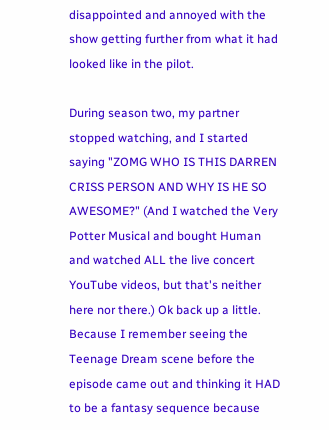disappointed and annoyed with the show getting further from what it had looked like in the pilot.

During season two, my partner stopped watching, and I started saying "ZOMG WHO IS THIS DARREN CRISS PERSON AND WHY IS HE SO AWESOME?" (And I watched the Very Potter Musical and bought Human and watched ALL the live concert YouTube videos, but that's neither here nor there.) Ok back up a little. Because I remember seeing the Teenage Dream scene before the episode came out and thinking it HAD to be a fantasy sequence because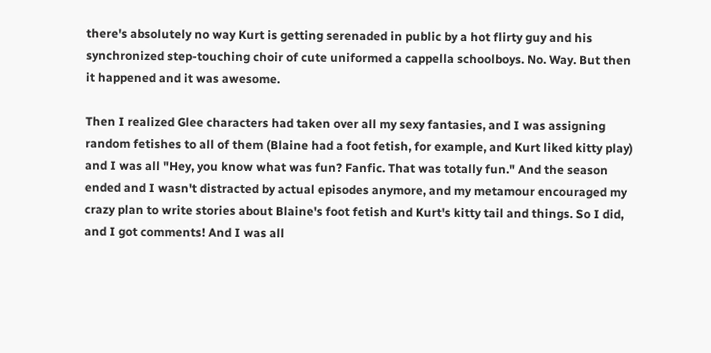there's absolutely no way Kurt is getting serenaded in public by a hot flirty guy and his synchronized step-touching choir of cute uniformed a cappella schoolboys. No. Way. But then it happened and it was awesome.

Then I realized Glee characters had taken over all my sexy fantasies, and I was assigning random fetishes to all of them (Blaine had a foot fetish, for example, and Kurt liked kitty play) and I was all "Hey, you know what was fun? Fanfic. That was totally fun." And the season ended and I wasn't distracted by actual episodes anymore, and my metamour encouraged my crazy plan to write stories about Blaine's foot fetish and Kurt's kitty tail and things. So I did, and I got comments! And I was all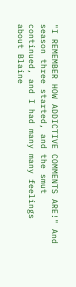"I REMEMBER HOW ADDICTIVE COMMENTS ARE!" And season three started, and the smut continued, and I had many many feelings about Blaine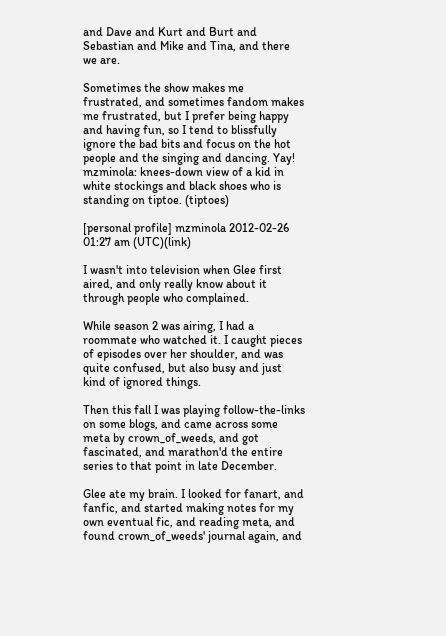and Dave and Kurt and Burt and Sebastian and Mike and Tina, and there we are.

Sometimes the show makes me frustrated, and sometimes fandom makes me frustrated, but I prefer being happy and having fun, so I tend to blissfully ignore the bad bits and focus on the hot people and the singing and dancing. Yay!
mzminola: knees-down view of a kid in white stockings and black shoes who is standing on tiptoe. (tiptoes)

[personal profile] mzminola 2012-02-26 01:27 am (UTC)(link)

I wasn't into television when Glee first aired, and only really know about it through people who complained.

While season 2 was airing, I had a roommate who watched it. I caught pieces of episodes over her shoulder, and was quite confused, but also busy and just kind of ignored things.

Then this fall I was playing follow-the-links on some blogs, and came across some meta by crown_of_weeds, and got fascinated, and marathon'd the entire series to that point in late December.

Glee ate my brain. I looked for fanart, and fanfic, and started making notes for my own eventual fic, and reading meta, and found crown_of_weeds' journal again, and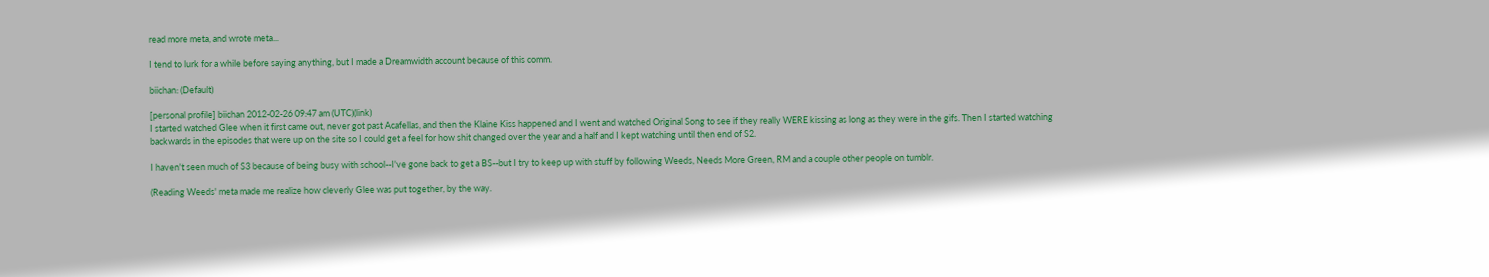read more meta, and wrote meta...

I tend to lurk for a while before saying anything, but I made a Dreamwidth account because of this comm.

biichan: (Default)

[personal profile] biichan 2012-02-26 09:47 am (UTC)(link)
I started watched Glee when it first came out, never got past Acafellas, and then the Klaine Kiss happened and I went and watched Original Song to see if they really WERE kissing as long as they were in the gifs. Then I started watching backwards in the episodes that were up on the site so I could get a feel for how shit changed over the year and a half and I kept watching until then end of S2.

I haven't seen much of S3 because of being busy with school--I've gone back to get a BS--but I try to keep up with stuff by following Weeds, Needs More Green, RM and a couple other people on tumblr.

(Reading Weeds' meta made me realize how cleverly Glee was put together, by the way.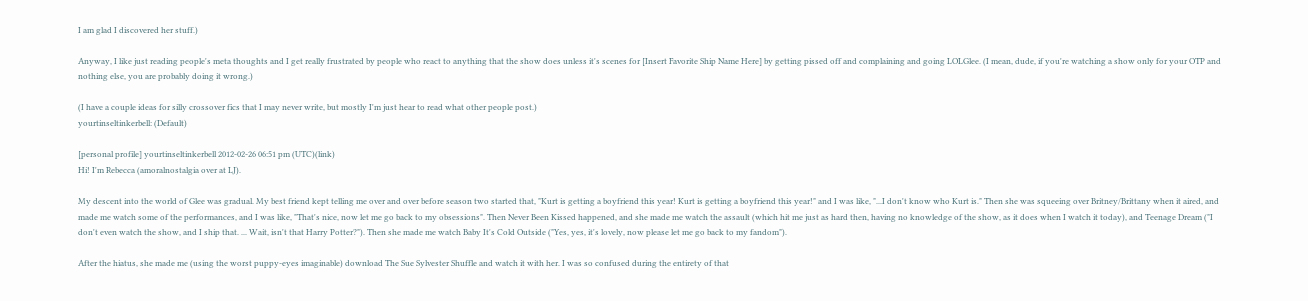I am glad I discovered her stuff.)

Anyway, I like just reading people's meta thoughts and I get really frustrated by people who react to anything that the show does unless it's scenes for [Insert Favorite Ship Name Here] by getting pissed off and complaining and going LOLGlee. (I mean, dude, if you're watching a show only for your OTP and nothing else, you are probably doing it wrong.)

(I have a couple ideas for silly crossover fics that I may never write, but mostly I'm just hear to read what other people post.)
yourtinseltinkerbell: (Default)

[personal profile] yourtinseltinkerbell 2012-02-26 06:51 pm (UTC)(link)
Hi! I'm Rebecca (amoralnostalgia over at LJ).

My descent into the world of Glee was gradual. My best friend kept telling me over and over before season two started that, "Kurt is getting a boyfriend this year! Kurt is getting a boyfriend this year!" and I was like, "...I don't know who Kurt is." Then she was squeeing over Britney/Brittany when it aired, and made me watch some of the performances, and I was like, "That's nice, now let me go back to my obsessions". Then Never Been Kissed happened, and she made me watch the assault (which hit me just as hard then, having no knowledge of the show, as it does when I watch it today), and Teenage Dream ("I don't even watch the show, and I ship that. ... Wait, isn't that Harry Potter?"). Then she made me watch Baby It's Cold Outside ("Yes, yes, it's lovely, now please let me go back to my fandom").

After the hiatus, she made me (using the worst puppy-eyes imaginable) download The Sue Sylvester Shuffle and watch it with her. I was so confused during the entirety of that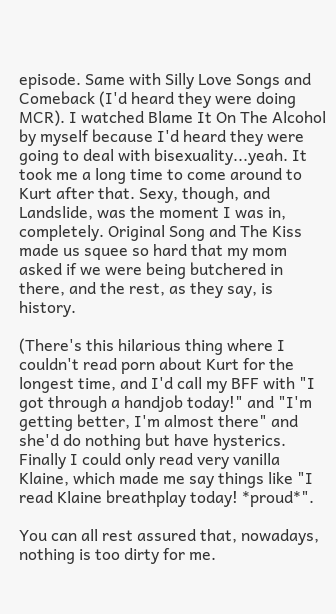episode. Same with Silly Love Songs and Comeback (I'd heard they were doing MCR). I watched Blame It On The Alcohol by myself because I'd heard they were going to deal with bisexuality...yeah. It took me a long time to come around to Kurt after that. Sexy, though, and Landslide, was the moment I was in, completely. Original Song and The Kiss made us squee so hard that my mom asked if we were being butchered in there, and the rest, as they say, is history.

(There's this hilarious thing where I couldn't read porn about Kurt for the longest time, and I'd call my BFF with "I got through a handjob today!" and "I'm getting better, I'm almost there" and she'd do nothing but have hysterics. Finally I could only read very vanilla Klaine, which made me say things like "I read Klaine breathplay today! *proud*".

You can all rest assured that, nowadays, nothing is too dirty for me.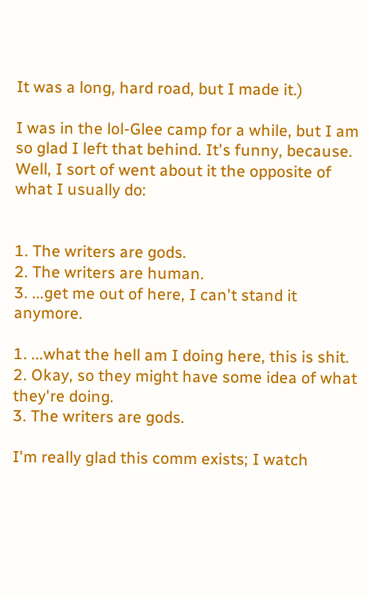It was a long, hard road, but I made it.)

I was in the lol-Glee camp for a while, but I am so glad I left that behind. It's funny, because. Well, I sort of went about it the opposite of what I usually do:


1. The writers are gods.
2. The writers are human.
3. ...get me out of here, I can't stand it anymore.

1. ...what the hell am I doing here, this is shit.
2. Okay, so they might have some idea of what they're doing.
3. The writers are gods.

I'm really glad this comm exists; I watch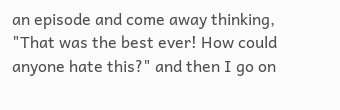an episode and come away thinking, "That was the best ever! How could anyone hate this?" and then I go on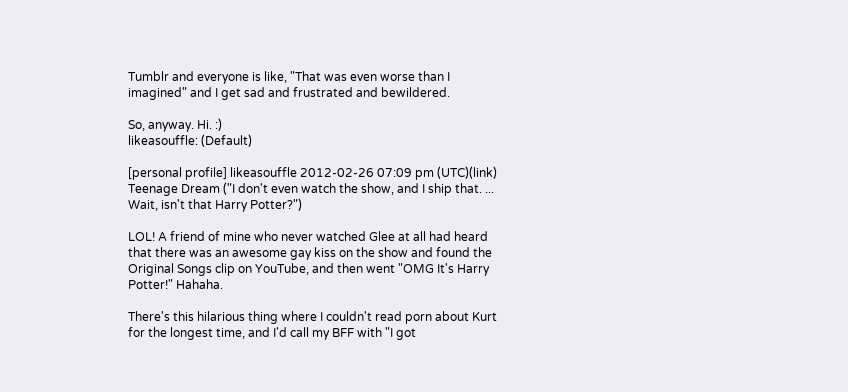Tumblr and everyone is like, "That was even worse than I imagined" and I get sad and frustrated and bewildered.

So, anyway. Hi. :)
likeasouffle: (Default)

[personal profile] likeasouffle 2012-02-26 07:09 pm (UTC)(link)
Teenage Dream ("I don't even watch the show, and I ship that. ... Wait, isn't that Harry Potter?")

LOL! A friend of mine who never watched Glee at all had heard that there was an awesome gay kiss on the show and found the Original Songs clip on YouTube, and then went "OMG It's Harry Potter!" Hahaha.

There's this hilarious thing where I couldn't read porn about Kurt for the longest time, and I'd call my BFF with "I got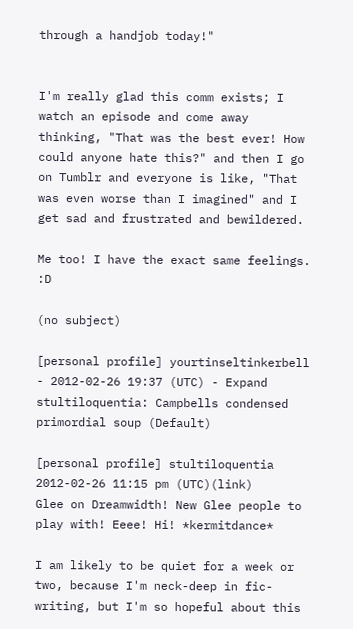through a handjob today!"


I'm really glad this comm exists; I watch an episode and come away thinking, "That was the best ever! How could anyone hate this?" and then I go on Tumblr and everyone is like, "That was even worse than I imagined" and I get sad and frustrated and bewildered.

Me too! I have the exact same feelings. :D

(no subject)

[personal profile] yourtinseltinkerbell - 2012-02-26 19:37 (UTC) - Expand
stultiloquentia: Campbells condensed primordial soup (Default)

[personal profile] stultiloquentia 2012-02-26 11:15 pm (UTC)(link)
Glee on Dreamwidth! New Glee people to play with! Eeee! Hi! *kermitdance*

I am likely to be quiet for a week or two, because I'm neck-deep in fic-writing, but I'm so hopeful about this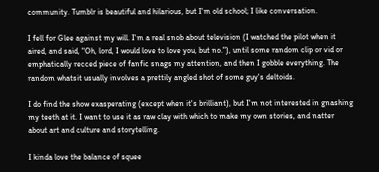community. Tumblr is beautiful and hilarious, but I'm old school; I like conversation.

I fell for Glee against my will. I'm a real snob about television (I watched the pilot when it aired, and said, "Oh, lord, I would love to love you, but no."), until some random clip or vid or emphatically recced piece of fanfic snags my attention, and then I gobble everything. The random whatsit usually involves a prettily angled shot of some guy's deltoids.

I do find the show exasperating (except when it's brilliant), but I'm not interested in gnashing my teeth at it. I want to use it as raw clay with which to make my own stories, and natter about art and culture and storytelling.

I kinda love the balance of squee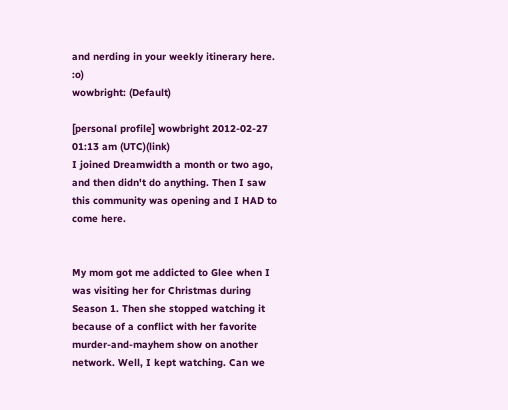and nerding in your weekly itinerary here. :o)
wowbright: (Default)

[personal profile] wowbright 2012-02-27 01:13 am (UTC)(link)
I joined Dreamwidth a month or two ago, and then didn't do anything. Then I saw this community was opening and I HAD to come here.


My mom got me addicted to Glee when I was visiting her for Christmas during Season 1. Then she stopped watching it because of a conflict with her favorite murder-and-mayhem show on another network. Well, I kept watching. Can we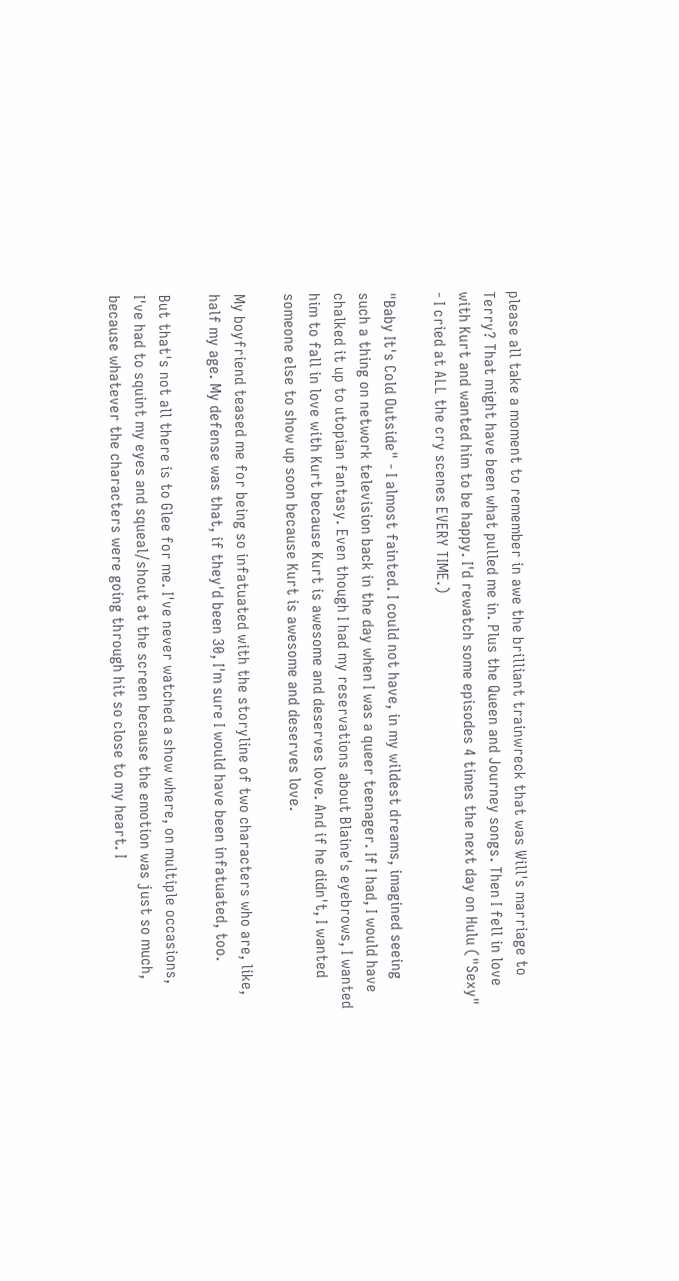please all take a moment to remember in awe the brilliant trainwreck that was Will's marriage to Terry? That might have been what pulled me in. Plus the Queen and Journey songs. Then I fell in love with Kurt and wanted him to be happy. I'd rewatch some episodes 4 times the next day on Hulu ("Sexy" - I cried at ALL the cry scenes EVERY TIME.)

"Baby It's Cold Outside" - I almost fainted. I could not have, in my wildest dreams, imagined seeing such a thing on network television back in the day when I was a queer teenager. If I had, I would have chalked it up to utopian fantasy. Even though I had my reservations about Blaine's eyebrows, I wanted him to fall in love with Kurt because Kurt is awesome and deserves love. And if he didn't, I wanted someone else to show up soon because Kurt is awesome and deserves love.

My boyfriend teased me for being so infatuated with the storyline of two characters who are, like, half my age. My defense was that, if they'd been 30, I'm sure I would have been infatuated, too.

But that's not all there is to Glee for me. I've never watched a show where, on multiple occasions, I've had to squint my eyes and squeal/shout at the screen because the emotion was just so much, because whatever the characters were going through hit so close to my heart. I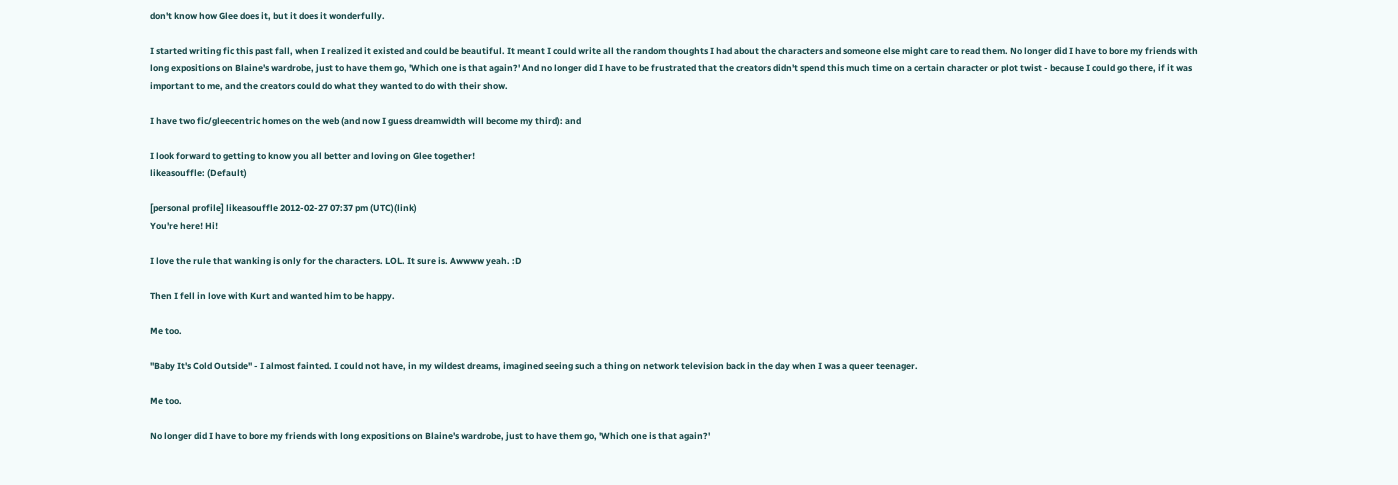don't know how Glee does it, but it does it wonderfully.

I started writing fic this past fall, when I realized it existed and could be beautiful. It meant I could write all the random thoughts I had about the characters and someone else might care to read them. No longer did I have to bore my friends with long expositions on Blaine's wardrobe, just to have them go, 'Which one is that again?' And no longer did I have to be frustrated that the creators didn't spend this much time on a certain character or plot twist - because I could go there, if it was important to me, and the creators could do what they wanted to do with their show.

I have two fic/gleecentric homes on the web (and now I guess dreamwidth will become my third): and

I look forward to getting to know you all better and loving on Glee together!
likeasouffle: (Default)

[personal profile] likeasouffle 2012-02-27 07:37 pm (UTC)(link)
You're here! Hi!

I love the rule that wanking is only for the characters. LOL. It sure is. Awwww yeah. :D

Then I fell in love with Kurt and wanted him to be happy.

Me too.

"Baby It's Cold Outside" - I almost fainted. I could not have, in my wildest dreams, imagined seeing such a thing on network television back in the day when I was a queer teenager.

Me too.

No longer did I have to bore my friends with long expositions on Blaine's wardrobe, just to have them go, 'Which one is that again?'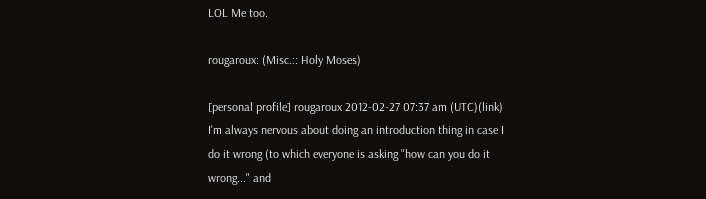LOL Me too.

rougaroux: (Misc.:: Holy Moses)

[personal profile] rougaroux 2012-02-27 07:37 am (UTC)(link)
I'm always nervous about doing an introduction thing in case I do it wrong (to which everyone is asking "how can you do it wrong..." and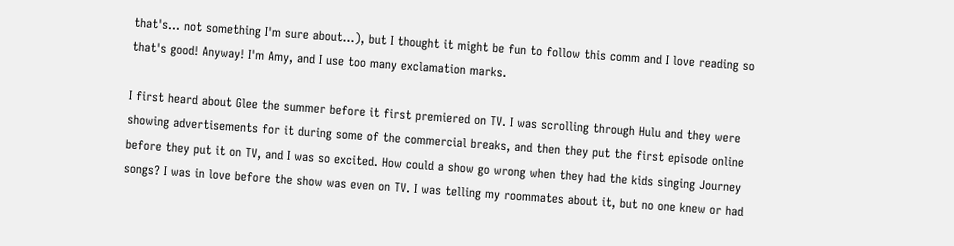that's... not something I'm sure about...), but I thought it might be fun to follow this comm and I love reading so that's good! Anyway! I'm Amy, and I use too many exclamation marks.

I first heard about Glee the summer before it first premiered on TV. I was scrolling through Hulu and they were showing advertisements for it during some of the commercial breaks, and then they put the first episode online before they put it on TV, and I was so excited. How could a show go wrong when they had the kids singing Journey songs? I was in love before the show was even on TV. I was telling my roommates about it, but no one knew or had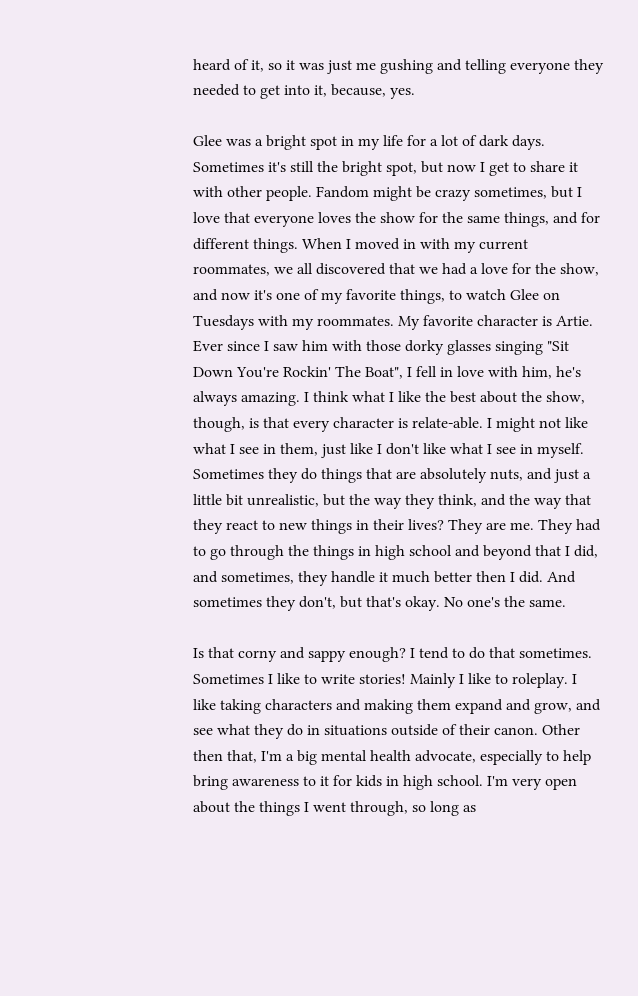heard of it, so it was just me gushing and telling everyone they needed to get into it, because, yes.

Glee was a bright spot in my life for a lot of dark days. Sometimes it's still the bright spot, but now I get to share it with other people. Fandom might be crazy sometimes, but I love that everyone loves the show for the same things, and for different things. When I moved in with my current roommates, we all discovered that we had a love for the show, and now it's one of my favorite things, to watch Glee on Tuesdays with my roommates. My favorite character is Artie. Ever since I saw him with those dorky glasses singing "Sit Down You're Rockin' The Boat", I fell in love with him, he's always amazing. I think what I like the best about the show, though, is that every character is relate-able. I might not like what I see in them, just like I don't like what I see in myself. Sometimes they do things that are absolutely nuts, and just a little bit unrealistic, but the way they think, and the way that they react to new things in their lives? They are me. They had to go through the things in high school and beyond that I did, and sometimes, they handle it much better then I did. And sometimes they don't, but that's okay. No one's the same.

Is that corny and sappy enough? I tend to do that sometimes. Sometimes I like to write stories! Mainly I like to roleplay. I like taking characters and making them expand and grow, and see what they do in situations outside of their canon. Other then that, I'm a big mental health advocate, especially to help bring awareness to it for kids in high school. I'm very open about the things I went through, so long as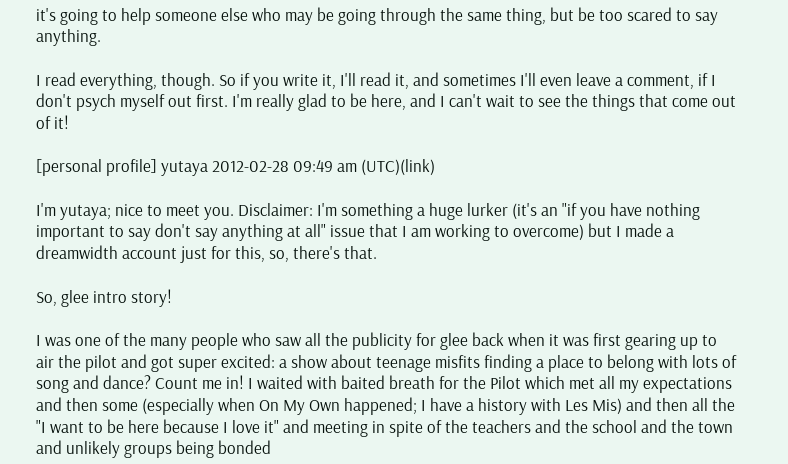it's going to help someone else who may be going through the same thing, but be too scared to say anything.

I read everything, though. So if you write it, I'll read it, and sometimes I'll even leave a comment, if I don't psych myself out first. I'm really glad to be here, and I can't wait to see the things that come out of it!

[personal profile] yutaya 2012-02-28 09:49 am (UTC)(link)

I'm yutaya; nice to meet you. Disclaimer: I'm something a huge lurker (it's an "if you have nothing important to say don't say anything at all" issue that I am working to overcome) but I made a dreamwidth account just for this, so, there's that.

So, glee intro story!

I was one of the many people who saw all the publicity for glee back when it was first gearing up to air the pilot and got super excited: a show about teenage misfits finding a place to belong with lots of song and dance? Count me in! I waited with baited breath for the Pilot which met all my expectations and then some (especially when On My Own happened; I have a history with Les Mis) and then all the "I want to be here because I love it" and meeting in spite of the teachers and the school and the town and unlikely groups being bonded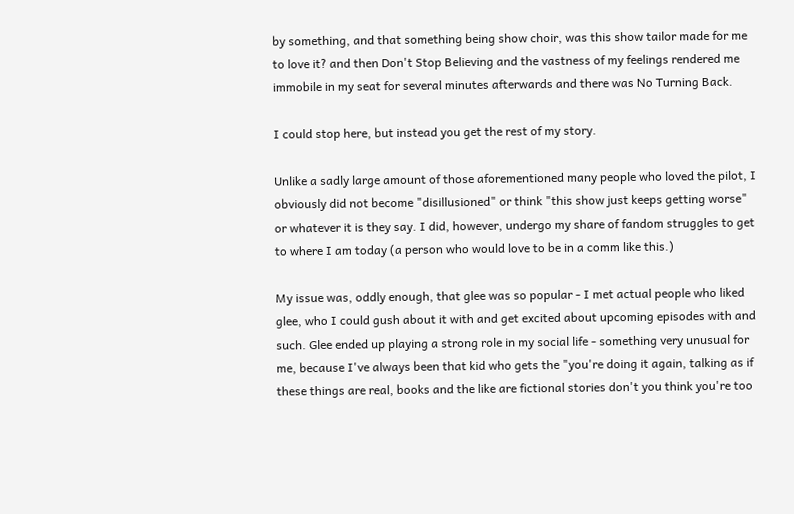by something, and that something being show choir, was this show tailor made for me to love it? and then Don't Stop Believing and the vastness of my feelings rendered me immobile in my seat for several minutes afterwards and there was No Turning Back.

I could stop here, but instead you get the rest of my story.

Unlike a sadly large amount of those aforementioned many people who loved the pilot, I obviously did not become "disillusioned" or think "this show just keeps getting worse" or whatever it is they say. I did, however, undergo my share of fandom struggles to get to where I am today (a person who would love to be in a comm like this.)

My issue was, oddly enough, that glee was so popular - I met actual people who liked glee, who I could gush about it with and get excited about upcoming episodes with and such. Glee ended up playing a strong role in my social life - something very unusual for me, because I've always been that kid who gets the "you're doing it again, talking as if these things are real, books and the like are fictional stories don't you think you're too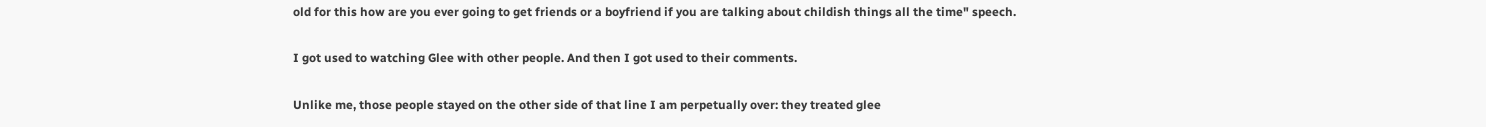old for this how are you ever going to get friends or a boyfriend if you are talking about childish things all the time" speech.

I got used to watching Glee with other people. And then I got used to their comments.

Unlike me, those people stayed on the other side of that line I am perpetually over: they treated glee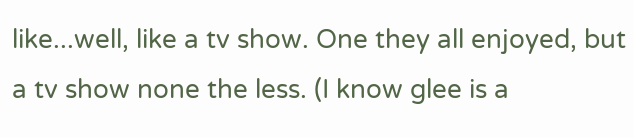like...well, like a tv show. One they all enjoyed, but a tv show none the less. (I know glee is a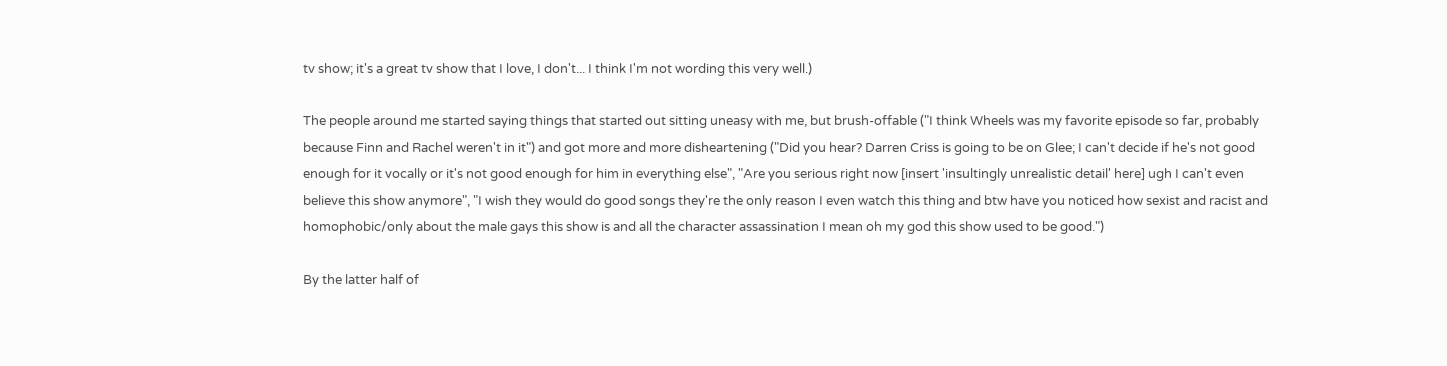tv show; it's a great tv show that I love, I don't... I think I'm not wording this very well.)

The people around me started saying things that started out sitting uneasy with me, but brush-offable ("I think Wheels was my favorite episode so far, probably because Finn and Rachel weren't in it") and got more and more disheartening ("Did you hear? Darren Criss is going to be on Glee; I can't decide if he's not good enough for it vocally or it's not good enough for him in everything else", "Are you serious right now [insert 'insultingly unrealistic detail' here] ugh I can't even believe this show anymore", "I wish they would do good songs they're the only reason I even watch this thing and btw have you noticed how sexist and racist and homophobic/only about the male gays this show is and all the character assassination I mean oh my god this show used to be good.")

By the latter half of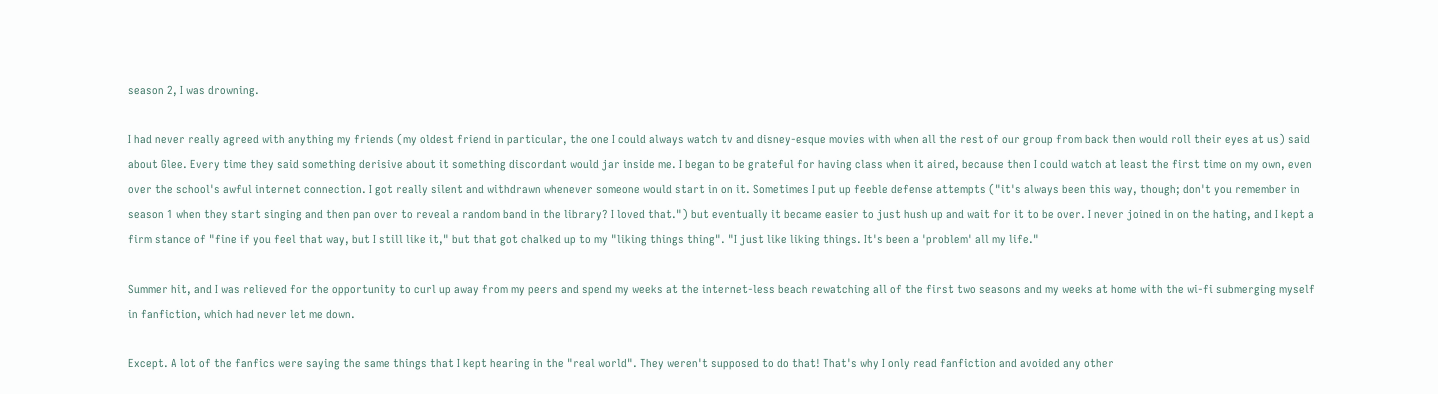season 2, I was drowning.

I had never really agreed with anything my friends (my oldest friend in particular, the one I could always watch tv and disney-esque movies with when all the rest of our group from back then would roll their eyes at us) said about Glee. Every time they said something derisive about it something discordant would jar inside me. I began to be grateful for having class when it aired, because then I could watch at least the first time on my own, even over the school's awful internet connection. I got really silent and withdrawn whenever someone would start in on it. Sometimes I put up feeble defense attempts ("it's always been this way, though; don't you remember in season 1 when they start singing and then pan over to reveal a random band in the library? I loved that.") but eventually it became easier to just hush up and wait for it to be over. I never joined in on the hating, and I kept a firm stance of "fine if you feel that way, but I still like it," but that got chalked up to my "liking things thing". "I just like liking things. It's been a 'problem' all my life."

Summer hit, and I was relieved for the opportunity to curl up away from my peers and spend my weeks at the internet-less beach rewatching all of the first two seasons and my weeks at home with the wi-fi submerging myself in fanfiction, which had never let me down.

Except. A lot of the fanfics were saying the same things that I kept hearing in the "real world". They weren't supposed to do that! That's why I only read fanfiction and avoided any other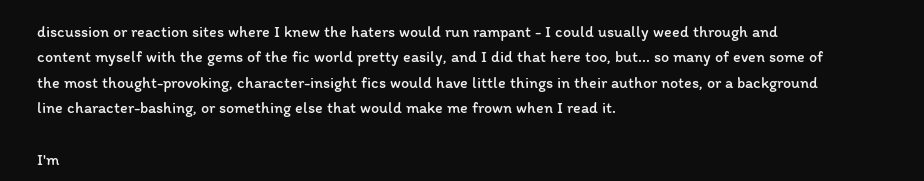discussion or reaction sites where I knew the haters would run rampant - I could usually weed through and content myself with the gems of the fic world pretty easily, and I did that here too, but... so many of even some of the most thought-provoking, character-insight fics would have little things in their author notes, or a background line character-bashing, or something else that would make me frown when I read it.

I'm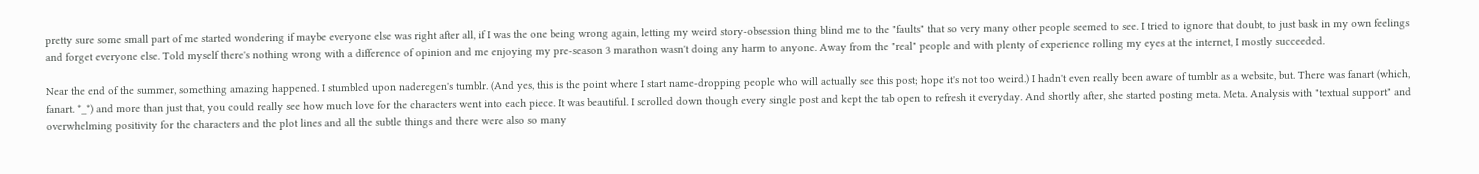pretty sure some small part of me started wondering if maybe everyone else was right after all, if I was the one being wrong again, letting my weird story-obsession thing blind me to the "faults" that so very many other people seemed to see. I tried to ignore that doubt, to just bask in my own feelings and forget everyone else. Told myself there's nothing wrong with a difference of opinion and me enjoying my pre-season 3 marathon wasn't doing any harm to anyone. Away from the "real" people and with plenty of experience rolling my eyes at the internet, I mostly succeeded.

Near the end of the summer, something amazing happened. I stumbled upon naderegen's tumblr. (And yes, this is the point where I start name-dropping people who will actually see this post; hope it's not too weird.) I hadn't even really been aware of tumblr as a website, but. There was fanart (which, fanart. *_*) and more than just that, you could really see how much love for the characters went into each piece. It was beautiful. I scrolled down though every single post and kept the tab open to refresh it everyday. And shortly after, she started posting meta. Meta. Analysis with "textual support" and overwhelming positivity for the characters and the plot lines and all the subtle things and there were also so many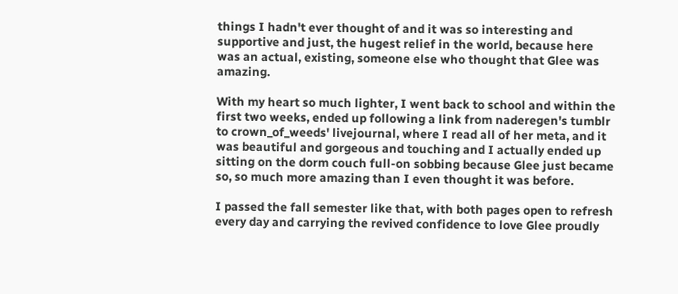things I hadn't ever thought of and it was so interesting and supportive and just, the hugest relief in the world, because here was an actual, existing, someone else who thought that Glee was amazing.

With my heart so much lighter, I went back to school and within the first two weeks, ended up following a link from naderegen's tumblr to crown_of_weeds' livejournal, where I read all of her meta, and it was beautiful and gorgeous and touching and I actually ended up sitting on the dorm couch full-on sobbing because Glee just became so, so much more amazing than I even thought it was before.

I passed the fall semester like that, with both pages open to refresh every day and carrying the revived confidence to love Glee proudly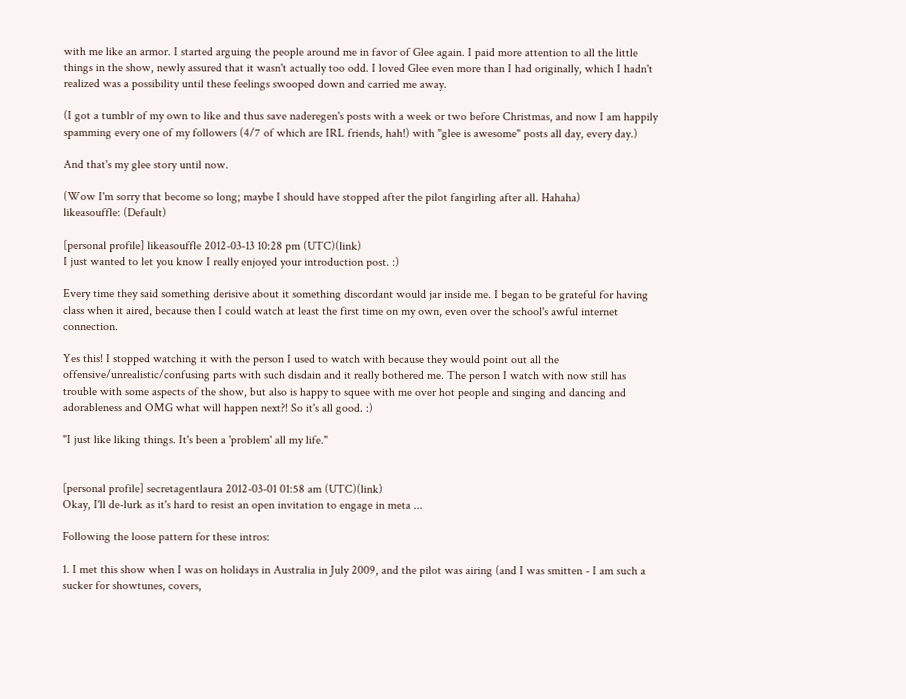with me like an armor. I started arguing the people around me in favor of Glee again. I paid more attention to all the little things in the show, newly assured that it wasn't actually too odd. I loved Glee even more than I had originally, which I hadn't realized was a possibility until these feelings swooped down and carried me away.

(I got a tumblr of my own to like and thus save naderegen's posts with a week or two before Christmas, and now I am happily spamming every one of my followers (4/7 of which are IRL friends, hah!) with "glee is awesome" posts all day, every day.)

And that's my glee story until now.

(Wow I'm sorry that become so long; maybe I should have stopped after the pilot fangirling after all. Hahaha)
likeasouffle: (Default)

[personal profile] likeasouffle 2012-03-13 10:28 pm (UTC)(link)
I just wanted to let you know I really enjoyed your introduction post. :)

Every time they said something derisive about it something discordant would jar inside me. I began to be grateful for having class when it aired, because then I could watch at least the first time on my own, even over the school's awful internet connection.

Yes this! I stopped watching it with the person I used to watch with because they would point out all the offensive/unrealistic/confusing parts with such disdain and it really bothered me. The person I watch with now still has trouble with some aspects of the show, but also is happy to squee with me over hot people and singing and dancing and adorableness and OMG what will happen next?! So it's all good. :)

"I just like liking things. It's been a 'problem' all my life."


[personal profile] secretagentlaura 2012-03-01 01:58 am (UTC)(link)
Okay, I'll de-lurk as it's hard to resist an open invitation to engage in meta ...

Following the loose pattern for these intros:

1. I met this show when I was on holidays in Australia in July 2009, and the pilot was airing (and I was smitten - I am such a sucker for showtunes, covers,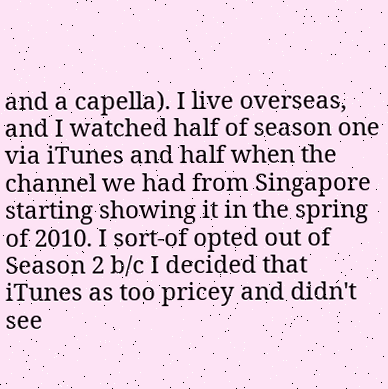and a capella). I live overseas, and I watched half of season one via iTunes and half when the channel we had from Singapore starting showing it in the spring of 2010. I sort-of opted out of Season 2 b/c I decided that iTunes as too pricey and didn't see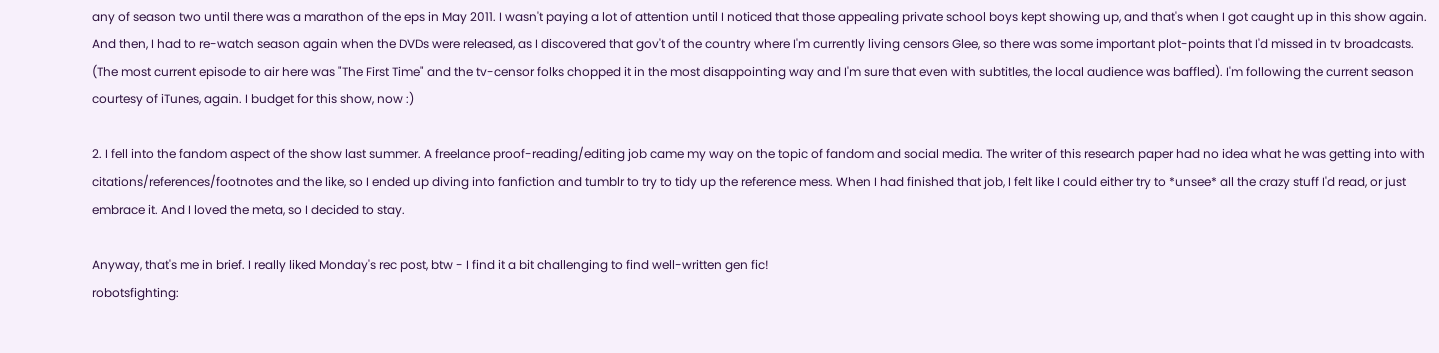any of season two until there was a marathon of the eps in May 2011. I wasn't paying a lot of attention until I noticed that those appealing private school boys kept showing up, and that's when I got caught up in this show again. And then, I had to re-watch season again when the DVDs were released, as I discovered that gov't of the country where I'm currently living censors Glee, so there was some important plot-points that I'd missed in tv broadcasts. (The most current episode to air here was "The First Time" and the tv-censor folks chopped it in the most disappointing way and I'm sure that even with subtitles, the local audience was baffled). I'm following the current season courtesy of iTunes, again. I budget for this show, now :)

2. I fell into the fandom aspect of the show last summer. A freelance proof-reading/editing job came my way on the topic of fandom and social media. The writer of this research paper had no idea what he was getting into with citations/references/footnotes and the like, so I ended up diving into fanfiction and tumblr to try to tidy up the reference mess. When I had finished that job, I felt like I could either try to *unsee* all the crazy stuff I'd read, or just embrace it. And I loved the meta, so I decided to stay.

Anyway, that's me in brief. I really liked Monday's rec post, btw - I find it a bit challenging to find well-written gen fic!
robotsfighting: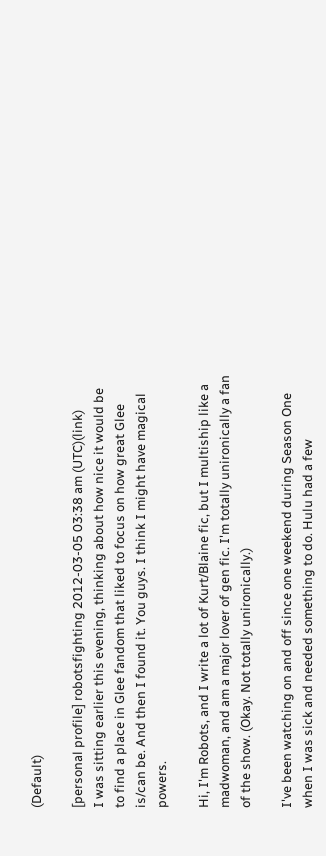(Default)

[personal profile] robotsfighting 2012-03-05 03:38 am (UTC)(link)
I was sitting earlier this evening, thinking about how nice it would be to find a place in Glee fandom that liked to focus on how great Glee is/can be. And then I found it. You guys. I think I might have magical powers.

Hi, I'm Robots, and I write a lot of Kurt/Blaine fic, but I multiship like a madwoman, and am a major lover of gen fic. I'm totally unironically a fan of the show. (Okay. Not totally unironically.)

I've been watching on and off since one weekend during Season One when I was sick and needed something to do. Hulu had a few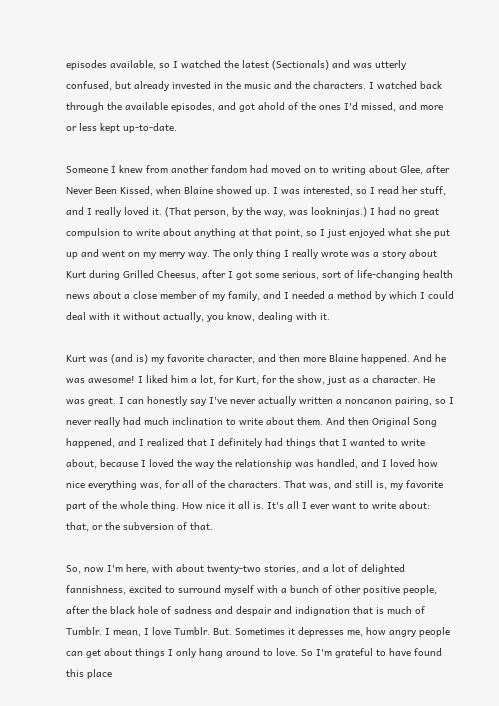episodes available, so I watched the latest (Sectionals) and was utterly confused, but already invested in the music and the characters. I watched back through the available episodes, and got ahold of the ones I'd missed, and more or less kept up-to-date.

Someone I knew from another fandom had moved on to writing about Glee, after Never Been Kissed, when Blaine showed up. I was interested, so I read her stuff, and I really loved it. (That person, by the way, was lookninjas.) I had no great compulsion to write about anything at that point, so I just enjoyed what she put up and went on my merry way. The only thing I really wrote was a story about Kurt during Grilled Cheesus, after I got some serious, sort of life-changing health news about a close member of my family, and I needed a method by which I could deal with it without actually, you know, dealing with it.

Kurt was (and is) my favorite character, and then more Blaine happened. And he was awesome! I liked him a lot, for Kurt, for the show, just as a character. He was great. I can honestly say I've never actually written a noncanon pairing, so I never really had much inclination to write about them. And then Original Song happened, and I realized that I definitely had things that I wanted to write about, because I loved the way the relationship was handled, and I loved how nice everything was, for all of the characters. That was, and still is, my favorite part of the whole thing. How nice it all is. It's all I ever want to write about: that, or the subversion of that.

So, now I'm here, with about twenty-two stories, and a lot of delighted fannishness, excited to surround myself with a bunch of other positive people, after the black hole of sadness and despair and indignation that is much of Tumblr. I mean, I love Tumblr. But. Sometimes it depresses me, how angry people can get about things I only hang around to love. So I'm grateful to have found this place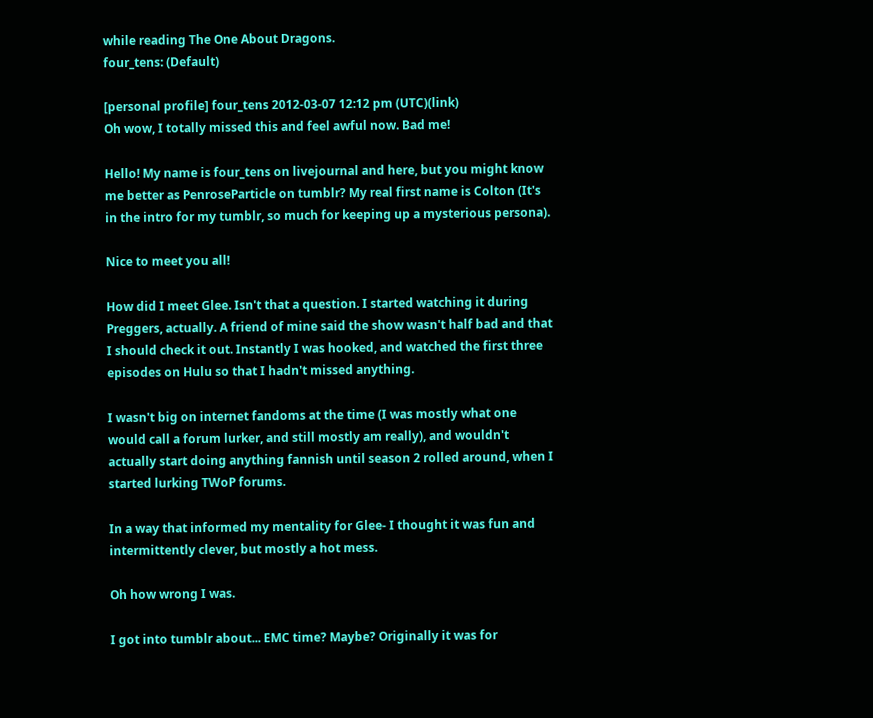while reading The One About Dragons.
four_tens: (Default)

[personal profile] four_tens 2012-03-07 12:12 pm (UTC)(link)
Oh wow, I totally missed this and feel awful now. Bad me!

Hello! My name is four_tens on livejournal and here, but you might know me better as PenroseParticle on tumblr? My real first name is Colton (It's in the intro for my tumblr, so much for keeping up a mysterious persona).

Nice to meet you all!

How did I meet Glee. Isn't that a question. I started watching it during Preggers, actually. A friend of mine said the show wasn't half bad and that I should check it out. Instantly I was hooked, and watched the first three episodes on Hulu so that I hadn't missed anything.

I wasn't big on internet fandoms at the time (I was mostly what one would call a forum lurker, and still mostly am really), and wouldn't actually start doing anything fannish until season 2 rolled around, when I started lurking TWoP forums.

In a way that informed my mentality for Glee- I thought it was fun and intermittently clever, but mostly a hot mess.

Oh how wrong I was.

I got into tumblr about... EMC time? Maybe? Originally it was for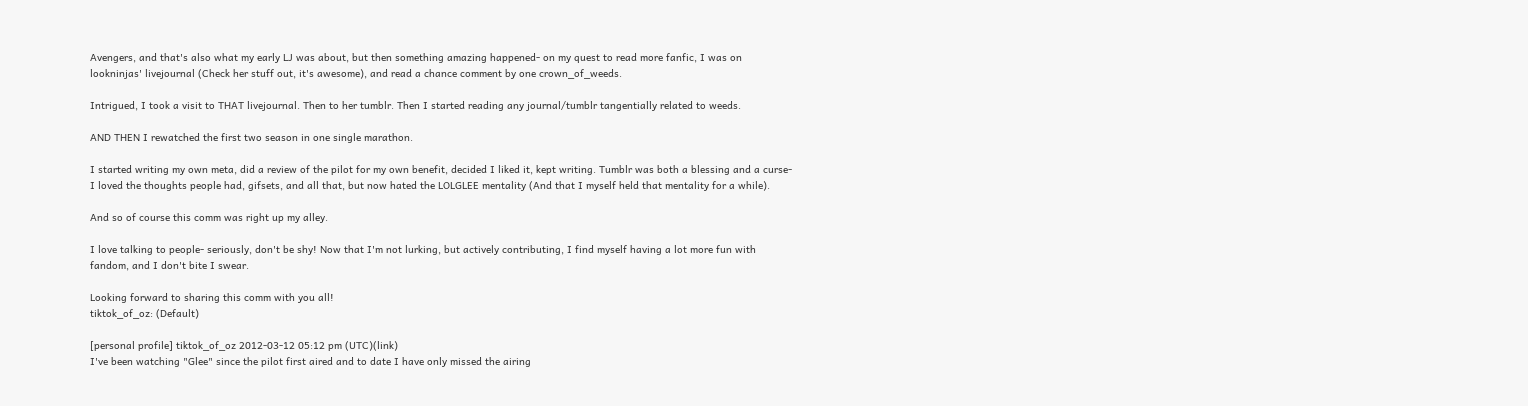Avengers, and that's also what my early LJ was about, but then something amazing happened- on my quest to read more fanfic, I was on lookninjas' livejournal (Check her stuff out, it's awesome), and read a chance comment by one crown_of_weeds.

Intrigued, I took a visit to THAT livejournal. Then to her tumblr. Then I started reading any journal/tumblr tangentially related to weeds.

AND THEN I rewatched the first two season in one single marathon.

I started writing my own meta, did a review of the pilot for my own benefit, decided I liked it, kept writing. Tumblr was both a blessing and a curse- I loved the thoughts people had, gifsets, and all that, but now hated the LOLGLEE mentality (And that I myself held that mentality for a while).

And so of course this comm was right up my alley.

I love talking to people- seriously, don't be shy! Now that I'm not lurking, but actively contributing, I find myself having a lot more fun with fandom, and I don't bite I swear.

Looking forward to sharing this comm with you all!
tiktok_of_oz: (Default)

[personal profile] tiktok_of_oz 2012-03-12 05:12 pm (UTC)(link)
I've been watching "Glee" since the pilot first aired and to date I have only missed the airing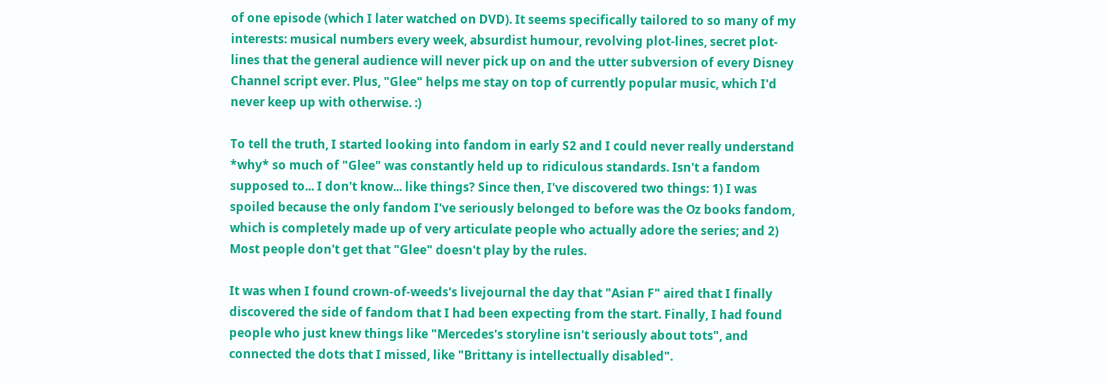of one episode (which I later watched on DVD). It seems specifically tailored to so many of my interests: musical numbers every week, absurdist humour, revolving plot-lines, secret plot-lines that the general audience will never pick up on and the utter subversion of every Disney Channel script ever. Plus, "Glee" helps me stay on top of currently popular music, which I'd never keep up with otherwise. :)

To tell the truth, I started looking into fandom in early S2 and I could never really understand *why* so much of "Glee" was constantly held up to ridiculous standards. Isn't a fandom supposed to... I don't know... like things? Since then, I've discovered two things: 1) I was spoiled because the only fandom I've seriously belonged to before was the Oz books fandom, which is completely made up of very articulate people who actually adore the series; and 2) Most people don't get that "Glee" doesn't play by the rules.

It was when I found crown-of-weeds's livejournal the day that "Asian F" aired that I finally discovered the side of fandom that I had been expecting from the start. Finally, I had found people who just knew things like "Mercedes's storyline isn't seriously about tots", and connected the dots that I missed, like "Brittany is intellectually disabled".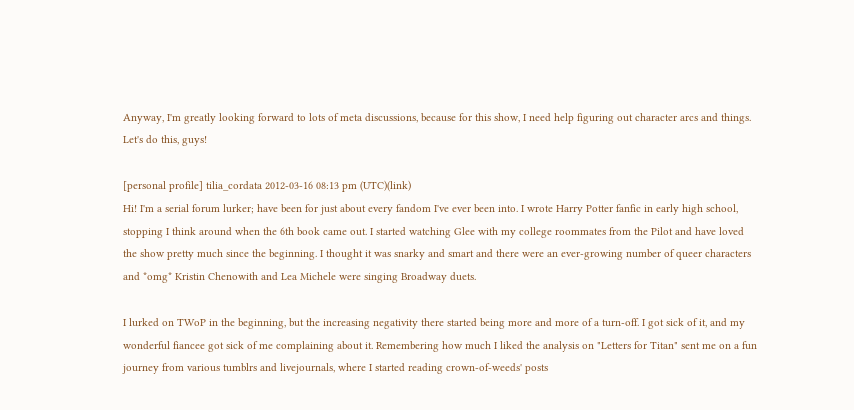Anyway, I'm greatly looking forward to lots of meta discussions, because for this show, I need help figuring out character arcs and things. Let's do this, guys!

[personal profile] tilia_cordata 2012-03-16 08:13 pm (UTC)(link)
Hi! I'm a serial forum lurker; have been for just about every fandom I've ever been into. I wrote Harry Potter fanfic in early high school, stopping I think around when the 6th book came out. I started watching Glee with my college roommates from the Pilot and have loved the show pretty much since the beginning. I thought it was snarky and smart and there were an ever-growing number of queer characters and *omg* Kristin Chenowith and Lea Michele were singing Broadway duets.

I lurked on TWoP in the beginning, but the increasing negativity there started being more and more of a turn-off. I got sick of it, and my wonderful fiancee got sick of me complaining about it. Remembering how much I liked the analysis on "Letters for Titan" sent me on a fun journey from various tumblrs and livejournals, where I started reading crown-of-weeds' posts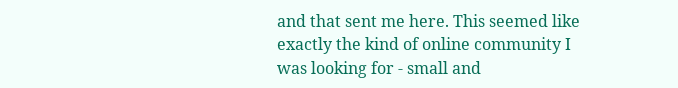and that sent me here. This seemed like exactly the kind of online community I was looking for - small and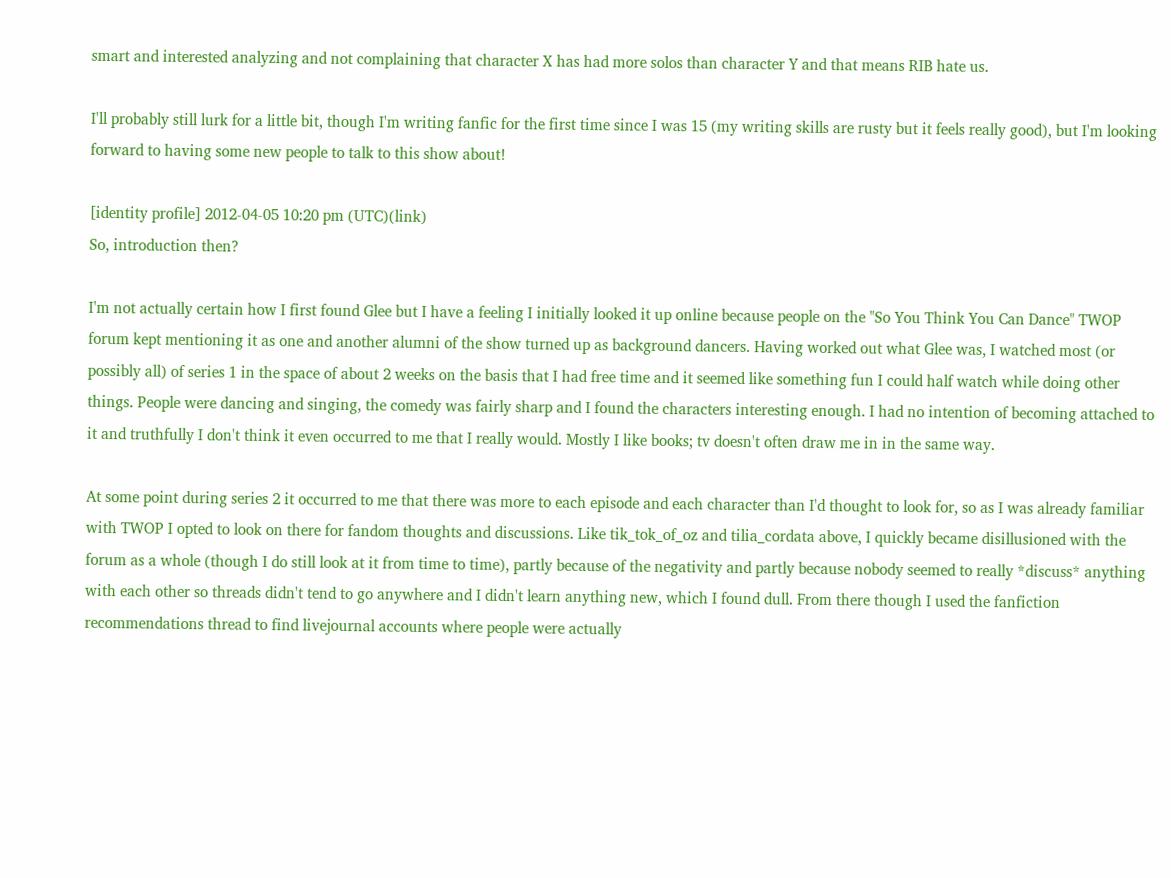smart and interested analyzing and not complaining that character X has had more solos than character Y and that means RIB hate us.

I'll probably still lurk for a little bit, though I'm writing fanfic for the first time since I was 15 (my writing skills are rusty but it feels really good), but I'm looking forward to having some new people to talk to this show about!

[identity profile] 2012-04-05 10:20 pm (UTC)(link)
So, introduction then?

I'm not actually certain how I first found Glee but I have a feeling I initially looked it up online because people on the "So You Think You Can Dance" TWOP forum kept mentioning it as one and another alumni of the show turned up as background dancers. Having worked out what Glee was, I watched most (or possibly all) of series 1 in the space of about 2 weeks on the basis that I had free time and it seemed like something fun I could half watch while doing other things. People were dancing and singing, the comedy was fairly sharp and I found the characters interesting enough. I had no intention of becoming attached to it and truthfully I don't think it even occurred to me that I really would. Mostly I like books; tv doesn't often draw me in in the same way.

At some point during series 2 it occurred to me that there was more to each episode and each character than I'd thought to look for, so as I was already familiar with TWOP I opted to look on there for fandom thoughts and discussions. Like tik_tok_of_oz and tilia_cordata above, I quickly became disillusioned with the forum as a whole (though I do still look at it from time to time), partly because of the negativity and partly because nobody seemed to really *discuss* anything with each other so threads didn't tend to go anywhere and I didn't learn anything new, which I found dull. From there though I used the fanfiction recommendations thread to find livejournal accounts where people were actually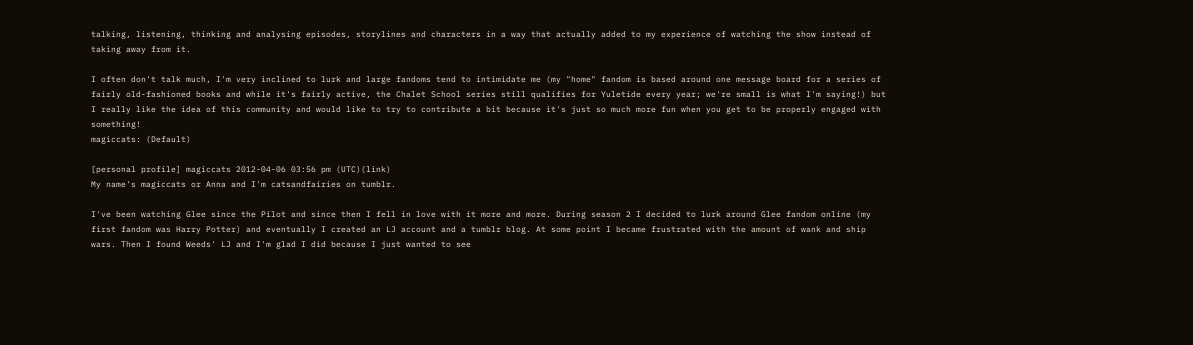talking, listening, thinking and analysing episodes, storylines and characters in a way that actually added to my experience of watching the show instead of taking away from it.

I often don't talk much, I'm very inclined to lurk and large fandoms tend to intimidate me (my "home" fandom is based around one message board for a series of fairly old-fashioned books and while it's fairly active, the Chalet School series still qualifies for Yuletide every year; we're small is what I'm saying!) but I really like the idea of this community and would like to try to contribute a bit because it's just so much more fun when you get to be properly engaged with something!
magiccats: (Default)

[personal profile] magiccats 2012-04-06 03:56 pm (UTC)(link)
My name's magiccats or Anna and I'm catsandfairies on tumblr.

I've been watching Glee since the Pilot and since then I fell in love with it more and more. During season 2 I decided to lurk around Glee fandom online (my first fandom was Harry Potter) and eventually I created an LJ account and a tumblr blog. At some point I became frustrated with the amount of wank and ship wars. Then I found Weeds' LJ and I'm glad I did because I just wanted to see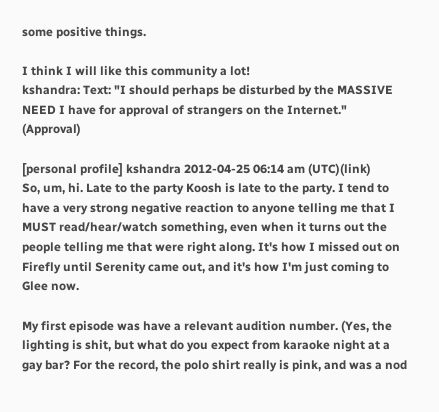some positive things.

I think I will like this community a lot!
kshandra: Text: "I should perhaps be disturbed by the MASSIVE NEED I have for approval of strangers on the Internet." (Approval)

[personal profile] kshandra 2012-04-25 06:14 am (UTC)(link)
So, um, hi. Late to the party Koosh is late to the party. I tend to have a very strong negative reaction to anyone telling me that I MUST read/hear/watch something, even when it turns out the people telling me that were right along. It's how I missed out on Firefly until Serenity came out, and it's how I'm just coming to Glee now.

My first episode was have a relevant audition number. (Yes, the lighting is shit, but what do you expect from karaoke night at a gay bar? For the record, the polo shirt really is pink, and was a nod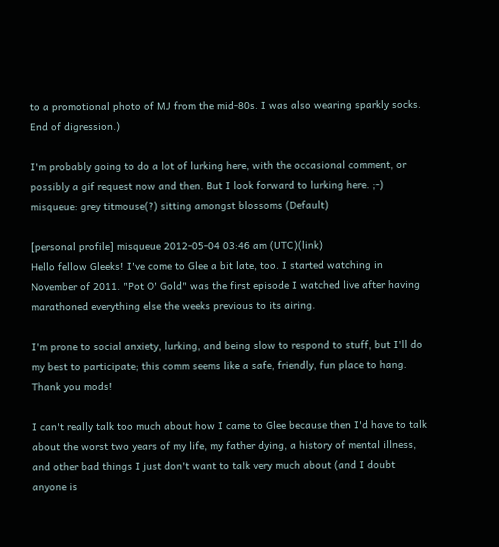to a promotional photo of MJ from the mid-80s. I was also wearing sparkly socks. End of digression.)

I'm probably going to do a lot of lurking here, with the occasional comment, or possibly a gif request now and then. But I look forward to lurking here. ;-)
misqueue: grey titmouse(?) sitting amongst blossoms (Default)

[personal profile] misqueue 2012-05-04 03:46 am (UTC)(link)
Hello fellow Gleeks! I've come to Glee a bit late, too. I started watching in November of 2011. "Pot O' Gold" was the first episode I watched live after having marathoned everything else the weeks previous to its airing.

I'm prone to social anxiety, lurking, and being slow to respond to stuff, but I'll do my best to participate; this comm seems like a safe, friendly, fun place to hang. Thank you mods!

I can't really talk too much about how I came to Glee because then I'd have to talk about the worst two years of my life, my father dying, a history of mental illness, and other bad things I just don't want to talk very much about (and I doubt anyone is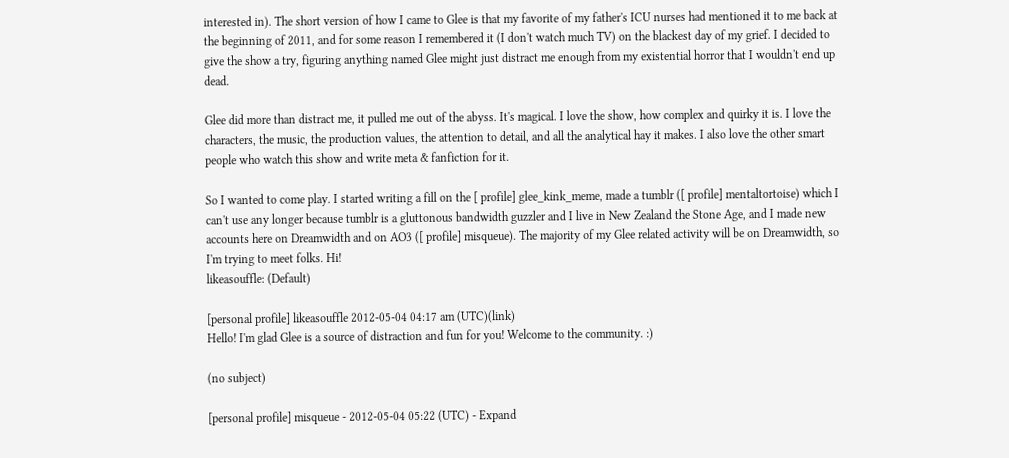interested in). The short version of how I came to Glee is that my favorite of my father's ICU nurses had mentioned it to me back at the beginning of 2011, and for some reason I remembered it (I don't watch much TV) on the blackest day of my grief. I decided to give the show a try, figuring anything named Glee might just distract me enough from my existential horror that I wouldn't end up dead.

Glee did more than distract me, it pulled me out of the abyss. It's magical. I love the show, how complex and quirky it is. I love the characters, the music, the production values, the attention to detail, and all the analytical hay it makes. I also love the other smart people who watch this show and write meta & fanfiction for it.

So I wanted to come play. I started writing a fill on the [ profile] glee_kink_meme, made a tumblr ([ profile] mentaltortoise) which I can't use any longer because tumblr is a gluttonous bandwidth guzzler and I live in New Zealand the Stone Age, and I made new accounts here on Dreamwidth and on AO3 ([ profile] misqueue). The majority of my Glee related activity will be on Dreamwidth, so I'm trying to meet folks. Hi!
likeasouffle: (Default)

[personal profile] likeasouffle 2012-05-04 04:17 am (UTC)(link)
Hello! I'm glad Glee is a source of distraction and fun for you! Welcome to the community. :)

(no subject)

[personal profile] misqueue - 2012-05-04 05:22 (UTC) - Expand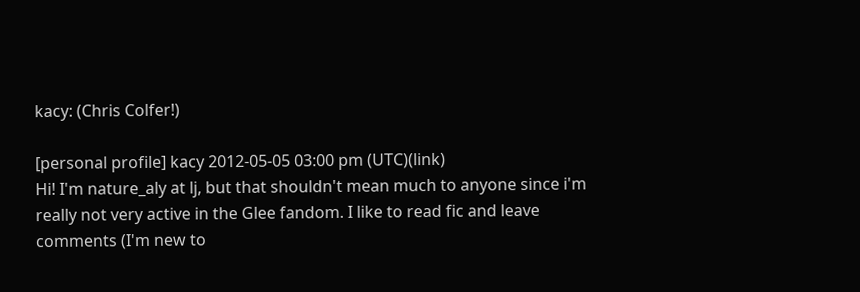kacy: (Chris Colfer!)

[personal profile] kacy 2012-05-05 03:00 pm (UTC)(link)
Hi! I'm nature_aly at lj, but that shouldn't mean much to anyone since i'm really not very active in the Glee fandom. I like to read fic and leave comments (I'm new to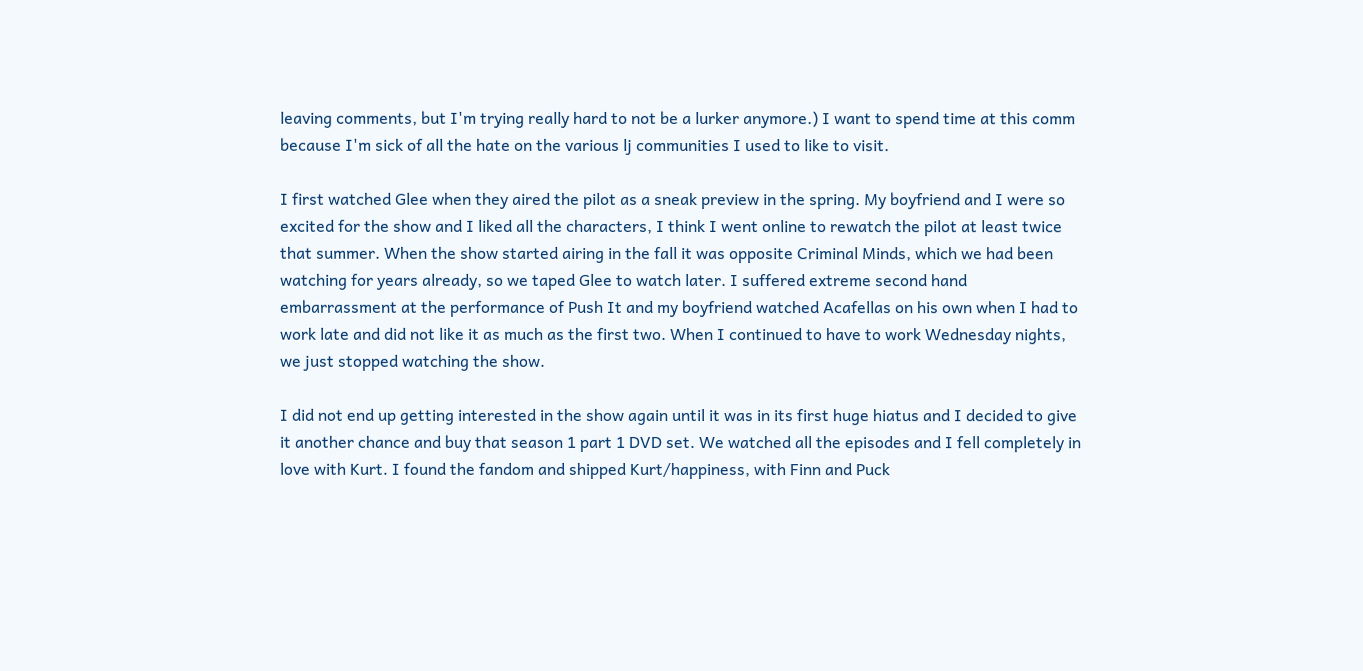leaving comments, but I'm trying really hard to not be a lurker anymore.) I want to spend time at this comm because I'm sick of all the hate on the various lj communities I used to like to visit.

I first watched Glee when they aired the pilot as a sneak preview in the spring. My boyfriend and I were so excited for the show and I liked all the characters, I think I went online to rewatch the pilot at least twice that summer. When the show started airing in the fall it was opposite Criminal Minds, which we had been watching for years already, so we taped Glee to watch later. I suffered extreme second hand embarrassment at the performance of Push It and my boyfriend watched Acafellas on his own when I had to work late and did not like it as much as the first two. When I continued to have to work Wednesday nights, we just stopped watching the show.

I did not end up getting interested in the show again until it was in its first huge hiatus and I decided to give it another chance and buy that season 1 part 1 DVD set. We watched all the episodes and I fell completely in love with Kurt. I found the fandom and shipped Kurt/happiness, with Finn and Puck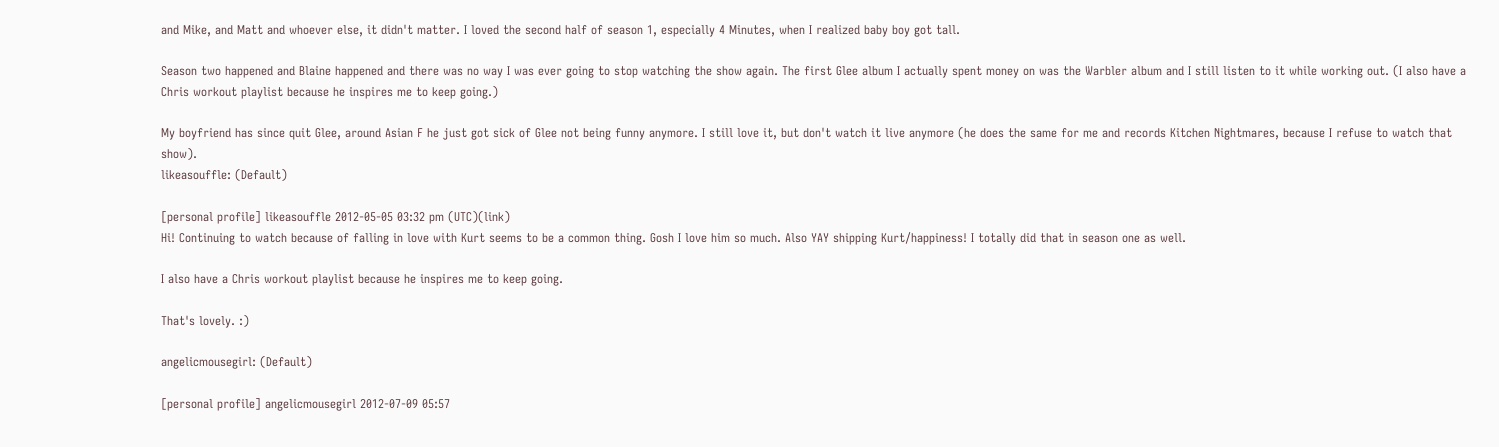and Mike, and Matt and whoever else, it didn't matter. I loved the second half of season 1, especially 4 Minutes, when I realized baby boy got tall.

Season two happened and Blaine happened and there was no way I was ever going to stop watching the show again. The first Glee album I actually spent money on was the Warbler album and I still listen to it while working out. (I also have a Chris workout playlist because he inspires me to keep going.)

My boyfriend has since quit Glee, around Asian F he just got sick of Glee not being funny anymore. I still love it, but don't watch it live anymore (he does the same for me and records Kitchen Nightmares, because I refuse to watch that show).
likeasouffle: (Default)

[personal profile] likeasouffle 2012-05-05 03:32 pm (UTC)(link)
Hi! Continuing to watch because of falling in love with Kurt seems to be a common thing. Gosh I love him so much. Also YAY shipping Kurt/happiness! I totally did that in season one as well.

I also have a Chris workout playlist because he inspires me to keep going.

That's lovely. :)

angelicmousegirl: (Default)

[personal profile] angelicmousegirl 2012-07-09 05:57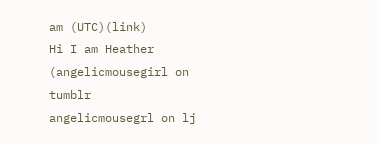am (UTC)(link)
Hi I am Heather (angelicmousegirl on tumblr angelicmousegrl on lj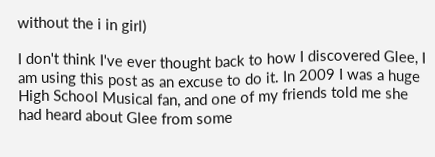without the i in girl)

I don't think I've ever thought back to how I discovered Glee, I am using this post as an excuse to do it. In 2009 I was a huge High School Musical fan, and one of my friends told me she had heard about Glee from some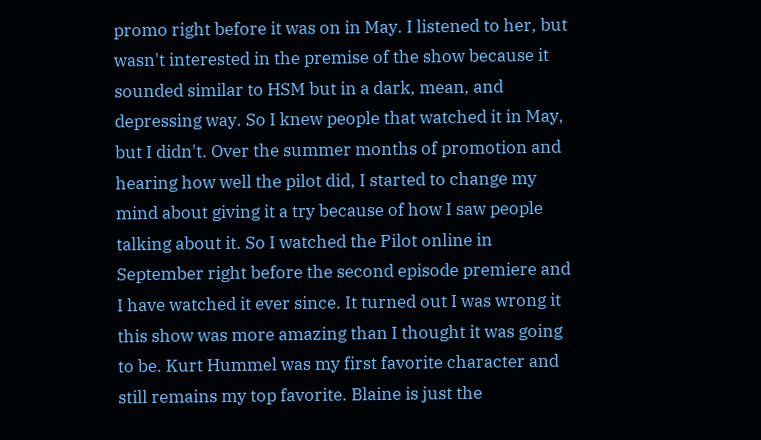promo right before it was on in May. I listened to her, but wasn't interested in the premise of the show because it sounded similar to HSM but in a dark, mean, and depressing way. So I knew people that watched it in May, but I didn't. Over the summer months of promotion and hearing how well the pilot did, I started to change my mind about giving it a try because of how I saw people talking about it. So I watched the Pilot online in September right before the second episode premiere and I have watched it ever since. It turned out I was wrong it this show was more amazing than I thought it was going to be. Kurt Hummel was my first favorite character and still remains my top favorite. Blaine is just the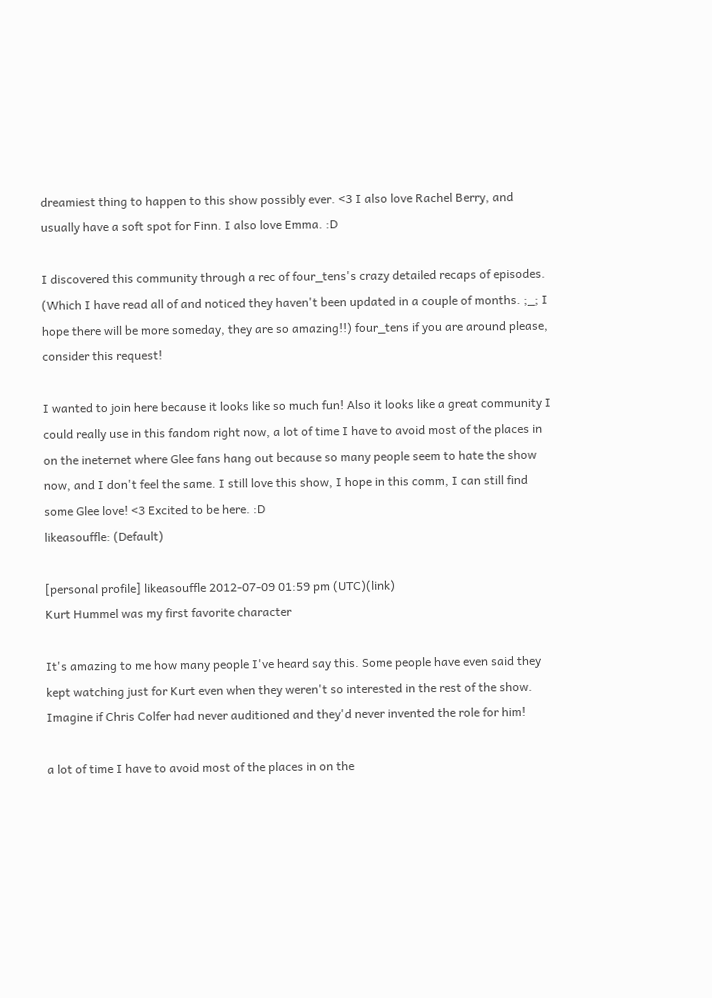dreamiest thing to happen to this show possibly ever. <3 I also love Rachel Berry, and usually have a soft spot for Finn. I also love Emma. :D

I discovered this community through a rec of four_tens's crazy detailed recaps of episodes. (Which I have read all of and noticed they haven't been updated in a couple of months. ;_; I hope there will be more someday, they are so amazing!!) four_tens if you are around please, consider this request!

I wanted to join here because it looks like so much fun! Also it looks like a great community I could really use in this fandom right now, a lot of time I have to avoid most of the places in on the ineternet where Glee fans hang out because so many people seem to hate the show now, and I don't feel the same. I still love this show, I hope in this comm, I can still find some Glee love! <3 Excited to be here. :D
likeasouffle: (Default)

[personal profile] likeasouffle 2012-07-09 01:59 pm (UTC)(link)
Kurt Hummel was my first favorite character

It's amazing to me how many people I've heard say this. Some people have even said they kept watching just for Kurt even when they weren't so interested in the rest of the show. Imagine if Chris Colfer had never auditioned and they'd never invented the role for him!

a lot of time I have to avoid most of the places in on the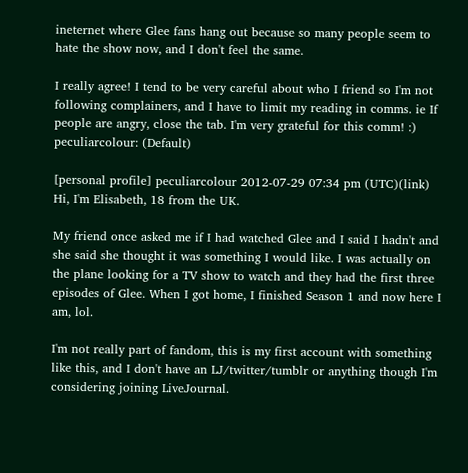ineternet where Glee fans hang out because so many people seem to hate the show now, and I don't feel the same.

I really agree! I tend to be very careful about who I friend so I'm not following complainers, and I have to limit my reading in comms. ie If people are angry, close the tab. I'm very grateful for this comm! :)
peculiarcolour: (Default)

[personal profile] peculiarcolour 2012-07-29 07:34 pm (UTC)(link)
Hi, I'm Elisabeth, 18 from the UK.

My friend once asked me if I had watched Glee and I said I hadn't and she said she thought it was something I would like. I was actually on the plane looking for a TV show to watch and they had the first three episodes of Glee. When I got home, I finished Season 1 and now here I am, lol.

I'm not really part of fandom, this is my first account with something like this, and I don't have an LJ/twitter/tumblr or anything though I'm considering joining LiveJournal.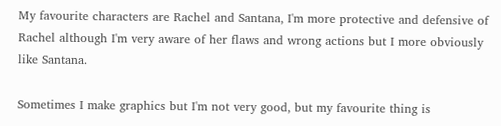My favourite characters are Rachel and Santana, I'm more protective and defensive of Rachel although I'm very aware of her flaws and wrong actions but I more obviously like Santana.

Sometimes I make graphics but I'm not very good, but my favourite thing is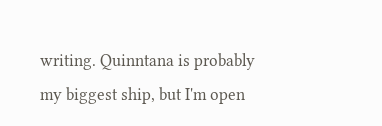writing. Quinntana is probably my biggest ship, but I'm open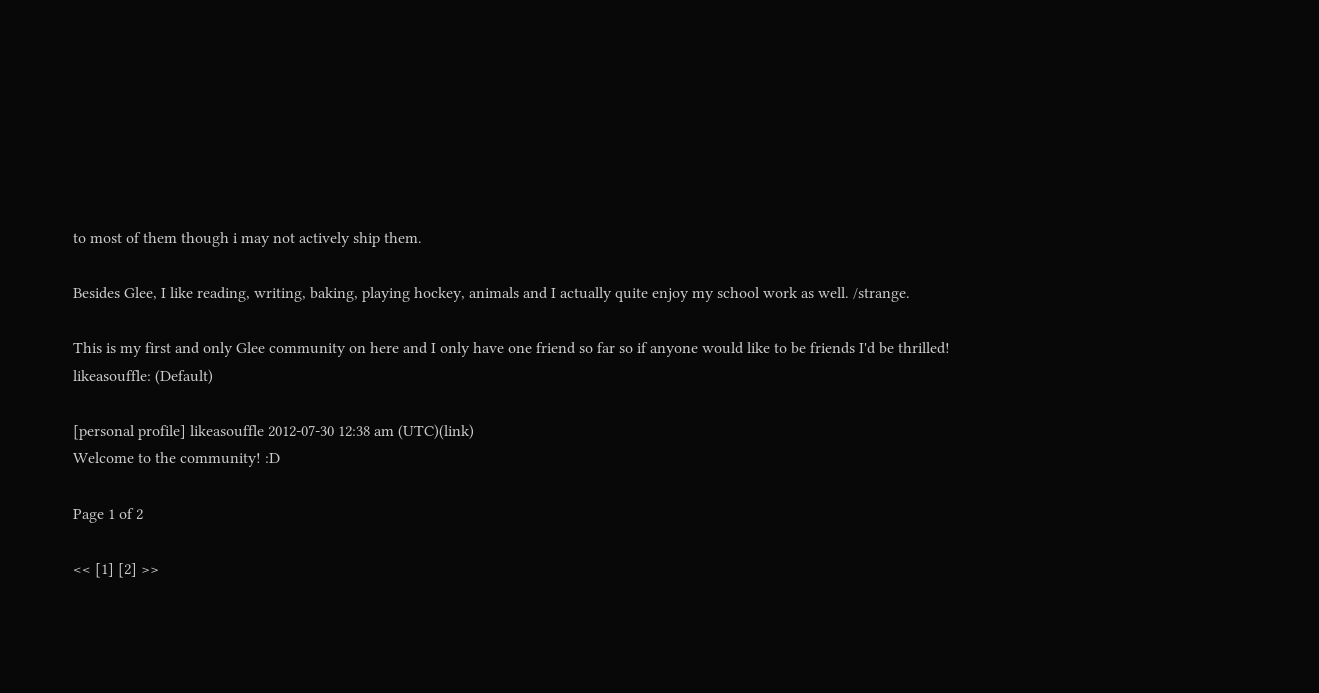to most of them though i may not actively ship them.

Besides Glee, I like reading, writing, baking, playing hockey, animals and I actually quite enjoy my school work as well. /strange.

This is my first and only Glee community on here and I only have one friend so far so if anyone would like to be friends I'd be thrilled!
likeasouffle: (Default)

[personal profile] likeasouffle 2012-07-30 12:38 am (UTC)(link)
Welcome to the community! :D

Page 1 of 2

<< [1] [2] >>